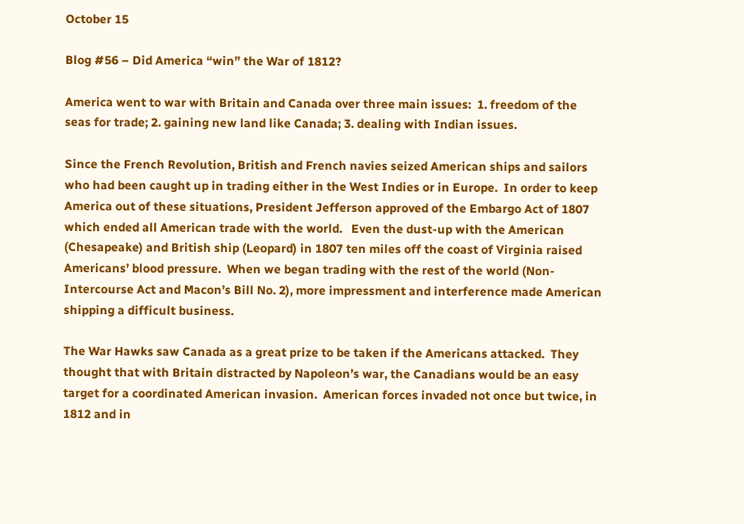October 15

Blog #56 – Did America “win” the War of 1812?

America went to war with Britain and Canada over three main issues:  1. freedom of the seas for trade; 2. gaining new land like Canada; 3. dealing with Indian issues.

Since the French Revolution, British and French navies seized American ships and sailors who had been caught up in trading either in the West Indies or in Europe.  In order to keep America out of these situations, President Jefferson approved of the Embargo Act of 1807 which ended all American trade with the world.   Even the dust-up with the American (Chesapeake) and British ship (Leopard) in 1807 ten miles off the coast of Virginia raised Americans’ blood pressure.  When we began trading with the rest of the world (Non-Intercourse Act and Macon’s Bill No. 2), more impressment and interference made American shipping a difficult business.

The War Hawks saw Canada as a great prize to be taken if the Americans attacked.  They thought that with Britain distracted by Napoleon’s war, the Canadians would be an easy target for a coordinated American invasion.  American forces invaded not once but twice, in 1812 and in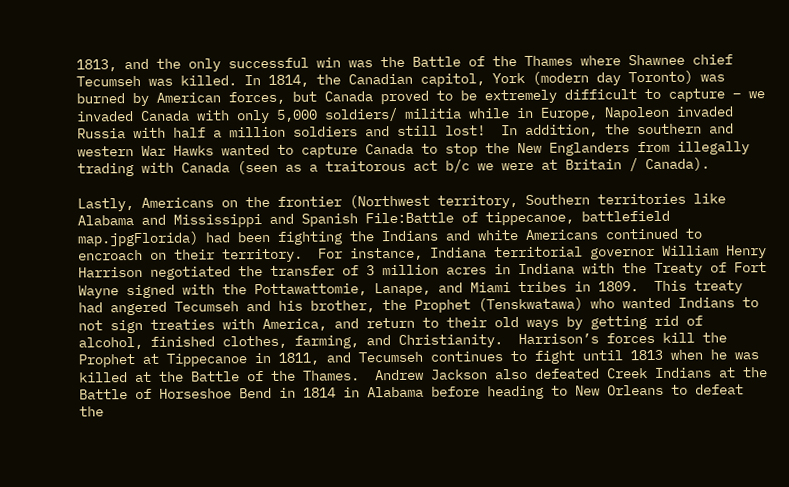1813, and the only successful win was the Battle of the Thames where Shawnee chief Tecumseh was killed. In 1814, the Canadian capitol, York (modern day Toronto) was burned by American forces, but Canada proved to be extremely difficult to capture – we invaded Canada with only 5,000 soldiers/ militia while in Europe, Napoleon invaded Russia with half a million soldiers and still lost!  In addition, the southern and western War Hawks wanted to capture Canada to stop the New Englanders from illegally trading with Canada (seen as a traitorous act b/c we were at Britain / Canada).

Lastly, Americans on the frontier (Northwest territory, Southern territories like Alabama and Mississippi and Spanish File:Battle of tippecanoe, battlefield map.jpgFlorida) had been fighting the Indians and white Americans continued to encroach on their territory.  For instance, Indiana territorial governor William Henry Harrison negotiated the transfer of 3 million acres in Indiana with the Treaty of Fort Wayne signed with the Pottawattomie, Lanape, and Miami tribes in 1809.  This treaty had angered Tecumseh and his brother, the Prophet (Tenskwatawa) who wanted Indians to not sign treaties with America, and return to their old ways by getting rid of alcohol, finished clothes, farming, and Christianity.  Harrison’s forces kill the Prophet at Tippecanoe in 1811, and Tecumseh continues to fight until 1813 when he was killed at the Battle of the Thames.  Andrew Jackson also defeated Creek Indians at the Battle of Horseshoe Bend in 1814 in Alabama before heading to New Orleans to defeat the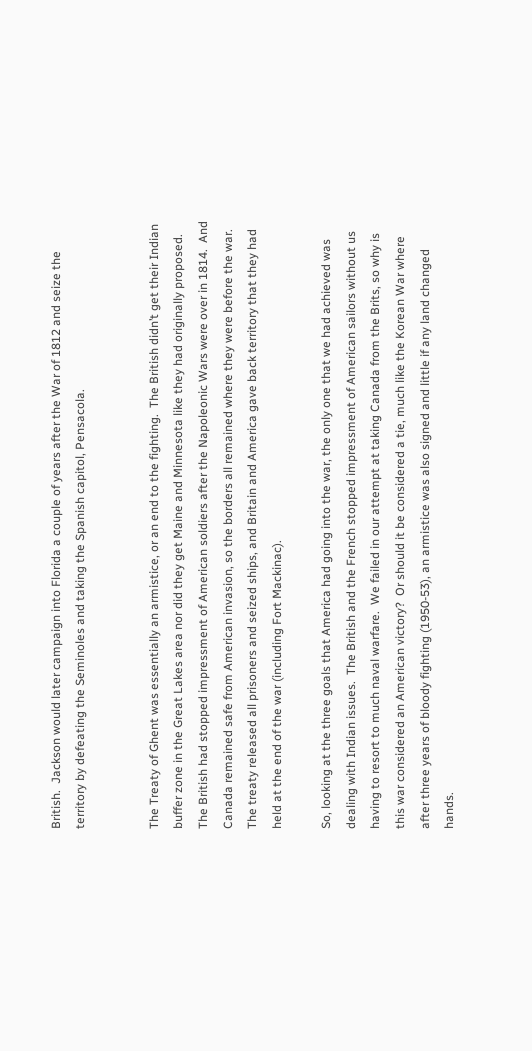British.  Jackson would later campaign into Florida a couple of years after the War of 1812 and seize the territory by defeating the Seminoles and taking the Spanish capitol, Pensacola.


The Treaty of Ghent was essentially an armistice, or an end to the fighting.  The British didn’t get their Indian buffer zone in the Great Lakes area nor did they get Maine and Minnesota like they had originally proposed.  The British had stopped impressment of American soldiers after the Napoleonic Wars were over in 1814.  And Canada remained safe from American invasion, so the borders all remained where they were before the war.  The treaty released all prisoners and seized ships, and Britain and America gave back territory that they had held at the end of the war (including Fort Mackinac).

So, looking at the three goals that America had going into the war, the only one that we had achieved was dealing with Indian issues.  The British and the French stopped impressment of American sailors without us having to resort to much naval warfare.  We failed in our attempt at taking Canada from the Brits, so why is this war considered an American victory?  Or should it be considered a tie, much like the Korean War where after three years of bloody fighting (1950-53), an armistice was also signed and little if any land changed hands.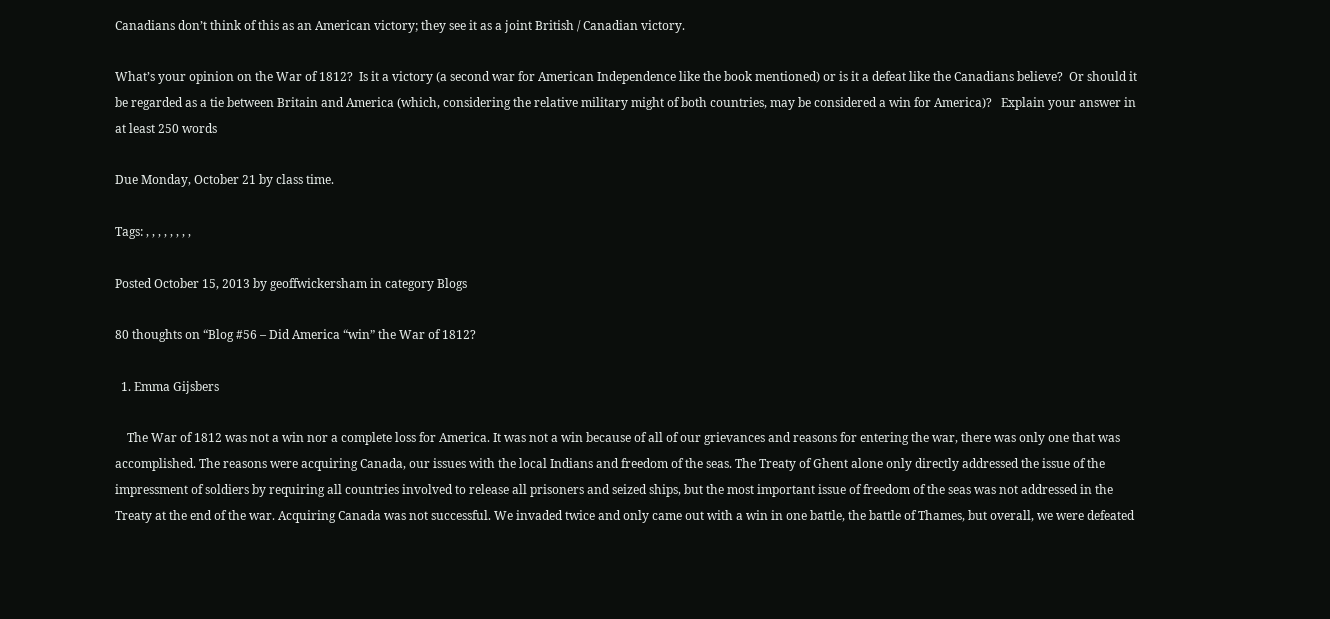Canadians don’t think of this as an American victory; they see it as a joint British / Canadian victory.

What’s your opinion on the War of 1812?  Is it a victory (a second war for American Independence like the book mentioned) or is it a defeat like the Canadians believe?  Or should it be regarded as a tie between Britain and America (which, considering the relative military might of both countries, may be considered a win for America)?   Explain your answer in at least 250 words

Due Monday, October 21 by class time.

Tags: , , , , , , , ,

Posted October 15, 2013 by geoffwickersham in category Blogs

80 thoughts on “Blog #56 – Did America “win” the War of 1812?

  1. Emma Gijsbers

    The War of 1812 was not a win nor a complete loss for America. It was not a win because of all of our grievances and reasons for entering the war, there was only one that was accomplished. The reasons were acquiring Canada, our issues with the local Indians and freedom of the seas. The Treaty of Ghent alone only directly addressed the issue of the impressment of soldiers by requiring all countries involved to release all prisoners and seized ships, but the most important issue of freedom of the seas was not addressed in the Treaty at the end of the war. Acquiring Canada was not successful. We invaded twice and only came out with a win in one battle, the battle of Thames, but overall, we were defeated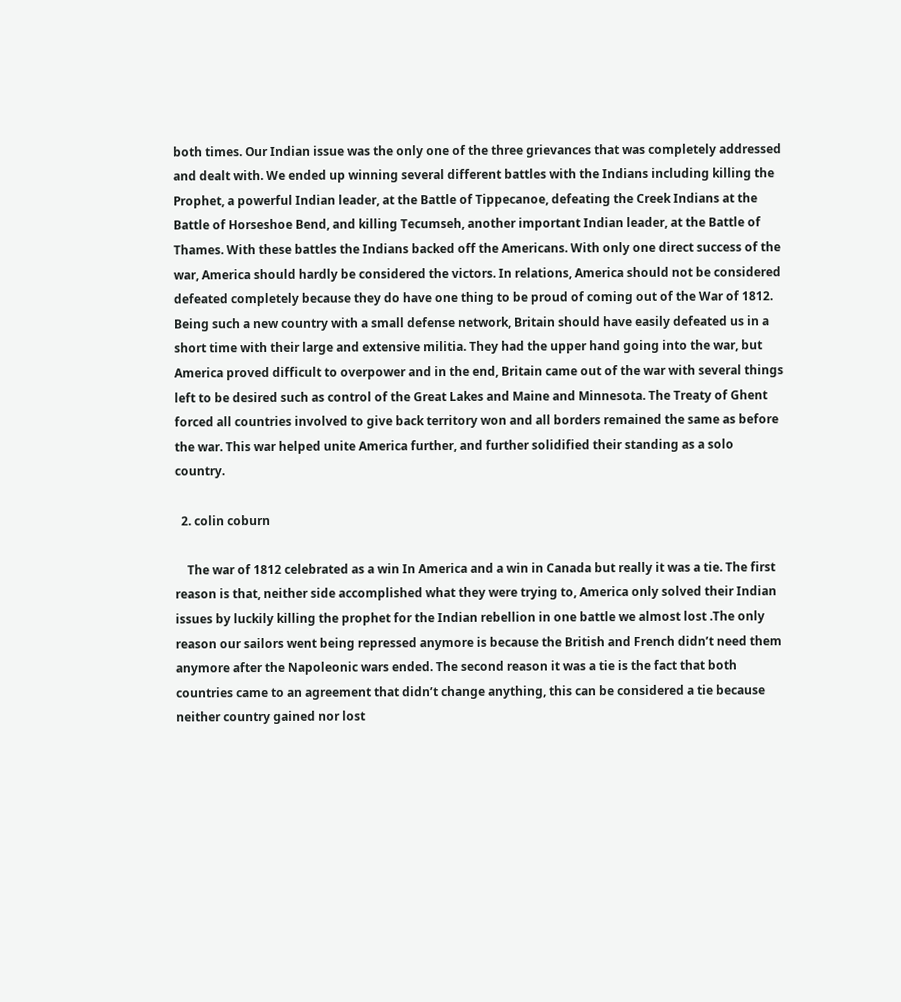both times. Our Indian issue was the only one of the three grievances that was completely addressed and dealt with. We ended up winning several different battles with the Indians including killing the Prophet, a powerful Indian leader, at the Battle of Tippecanoe, defeating the Creek Indians at the Battle of Horseshoe Bend, and killing Tecumseh, another important Indian leader, at the Battle of Thames. With these battles the Indians backed off the Americans. With only one direct success of the war, America should hardly be considered the victors. In relations, America should not be considered defeated completely because they do have one thing to be proud of coming out of the War of 1812. Being such a new country with a small defense network, Britain should have easily defeated us in a short time with their large and extensive militia. They had the upper hand going into the war, but America proved difficult to overpower and in the end, Britain came out of the war with several things left to be desired such as control of the Great Lakes and Maine and Minnesota. The Treaty of Ghent forced all countries involved to give back territory won and all borders remained the same as before the war. This war helped unite America further, and further solidified their standing as a solo country.

  2. colin coburn

    The war of 1812 celebrated as a win In America and a win in Canada but really it was a tie. The first reason is that, neither side accomplished what they were trying to, America only solved their Indian issues by luckily killing the prophet for the Indian rebellion in one battle we almost lost .The only reason our sailors went being repressed anymore is because the British and French didn’t need them anymore after the Napoleonic wars ended. The second reason it was a tie is the fact that both countries came to an agreement that didn’t change anything, this can be considered a tie because neither country gained nor lost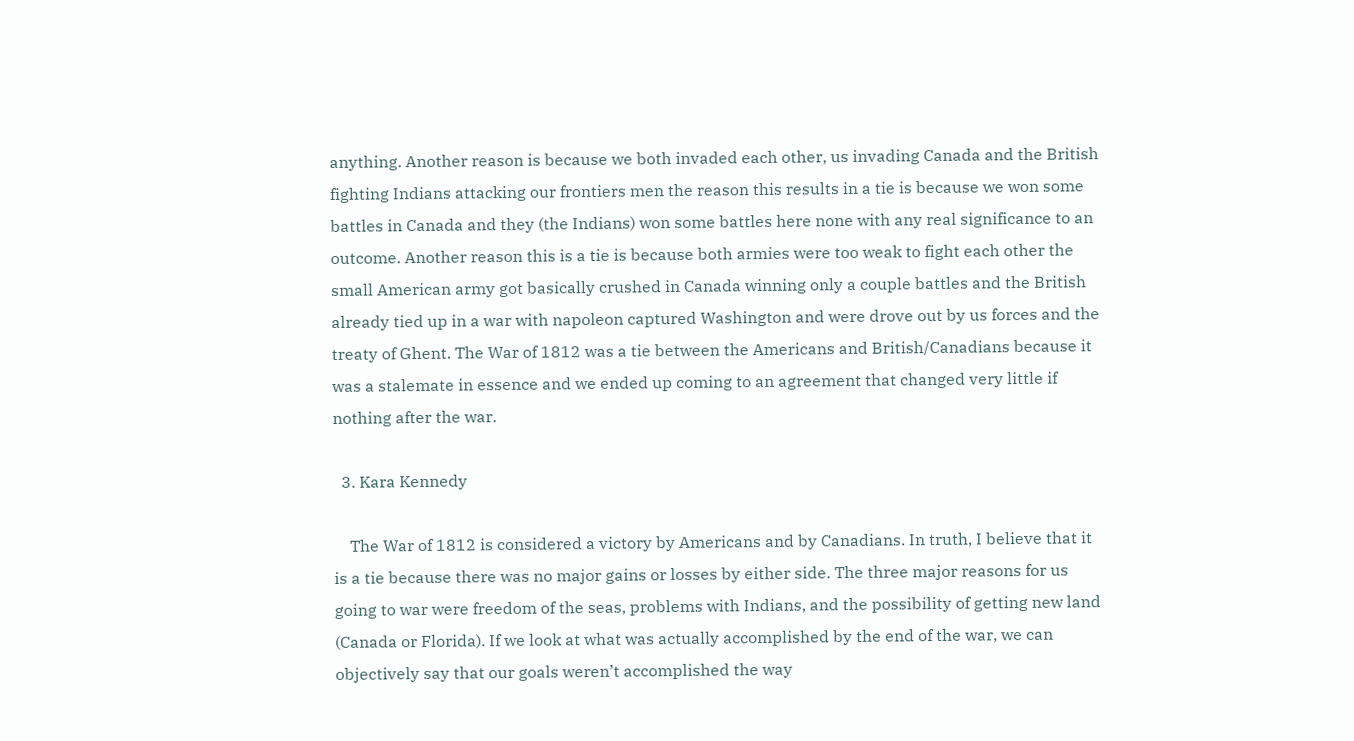anything. Another reason is because we both invaded each other, us invading Canada and the British fighting Indians attacking our frontiers men the reason this results in a tie is because we won some battles in Canada and they (the Indians) won some battles here none with any real significance to an outcome. Another reason this is a tie is because both armies were too weak to fight each other the small American army got basically crushed in Canada winning only a couple battles and the British already tied up in a war with napoleon captured Washington and were drove out by us forces and the treaty of Ghent. The War of 1812 was a tie between the Americans and British/Canadians because it was a stalemate in essence and we ended up coming to an agreement that changed very little if nothing after the war.

  3. Kara Kennedy

    The War of 1812 is considered a victory by Americans and by Canadians. In truth, I believe that it is a tie because there was no major gains or losses by either side. The three major reasons for us going to war were freedom of the seas, problems with Indians, and the possibility of getting new land (Canada or Florida). If we look at what was actually accomplished by the end of the war, we can objectively say that our goals weren’t accomplished the way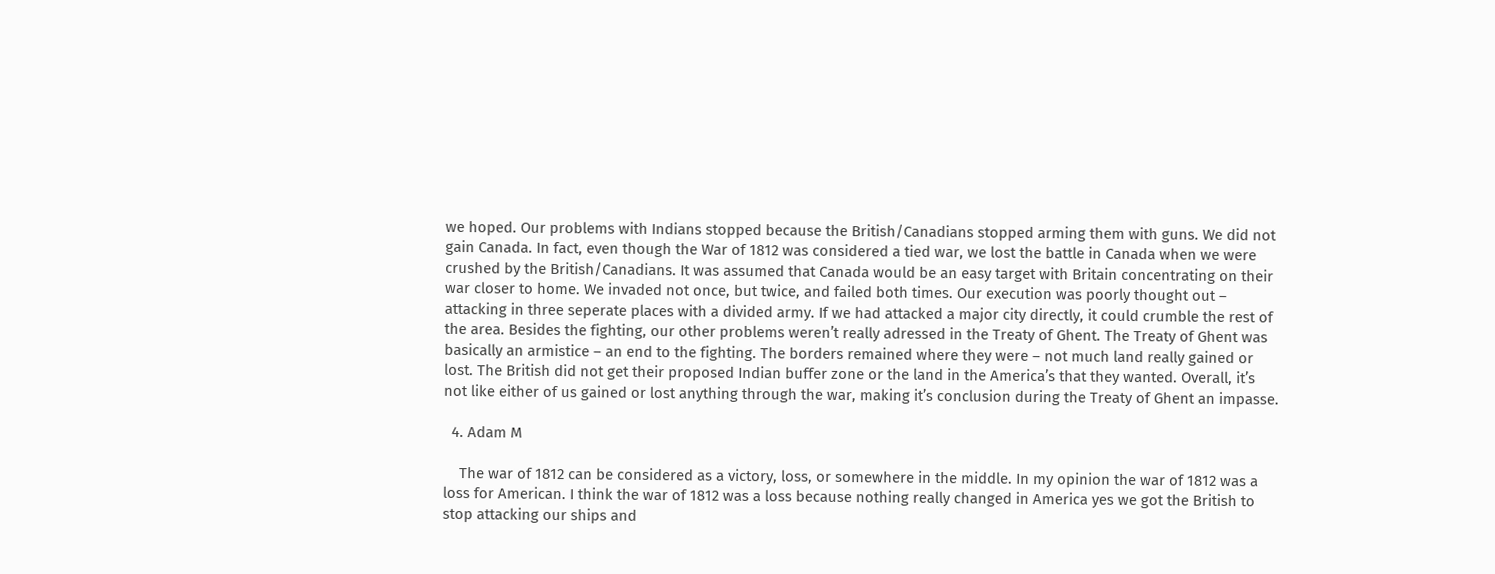we hoped. Our problems with Indians stopped because the British/Canadians stopped arming them with guns. We did not gain Canada. In fact, even though the War of 1812 was considered a tied war, we lost the battle in Canada when we were crushed by the British/Canadians. It was assumed that Canada would be an easy target with Britain concentrating on their war closer to home. We invaded not once, but twice, and failed both times. Our execution was poorly thought out – attacking in three seperate places with a divided army. If we had attacked a major city directly, it could crumble the rest of the area. Besides the fighting, our other problems weren’t really adressed in the Treaty of Ghent. The Treaty of Ghent was basically an armistice – an end to the fighting. The borders remained where they were – not much land really gained or lost. The British did not get their proposed Indian buffer zone or the land in the America’s that they wanted. Overall, it’s not like either of us gained or lost anything through the war, making it’s conclusion during the Treaty of Ghent an impasse.

  4. Adam M

    The war of 1812 can be considered as a victory, loss, or somewhere in the middle. In my opinion the war of 1812 was a loss for American. I think the war of 1812 was a loss because nothing really changed in America yes we got the British to stop attacking our ships and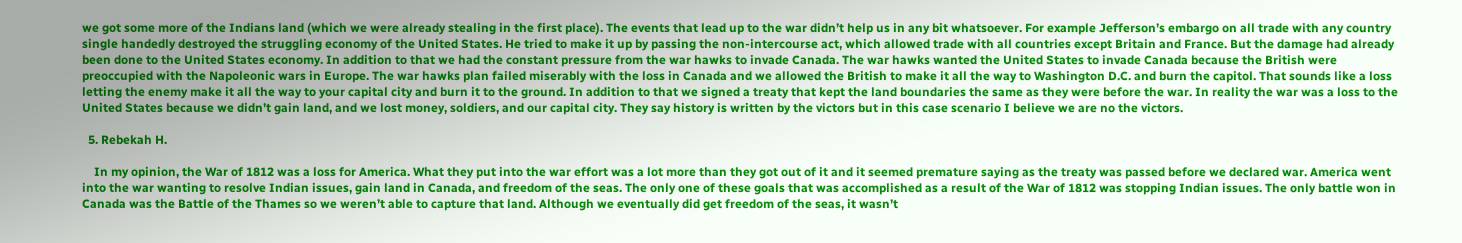we got some more of the Indians land (which we were already stealing in the first place). The events that lead up to the war didn’t help us in any bit whatsoever. For example Jefferson’s embargo on all trade with any country single handedly destroyed the struggling economy of the United States. He tried to make it up by passing the non-intercourse act, which allowed trade with all countries except Britain and France. But the damage had already been done to the United States economy. In addition to that we had the constant pressure from the war hawks to invade Canada. The war hawks wanted the United States to invade Canada because the British were preoccupied with the Napoleonic wars in Europe. The war hawks plan failed miserably with the loss in Canada and we allowed the British to make it all the way to Washington D.C. and burn the capitol. That sounds like a loss letting the enemy make it all the way to your capital city and burn it to the ground. In addition to that we signed a treaty that kept the land boundaries the same as they were before the war. In reality the war was a loss to the United States because we didn’t gain land, and we lost money, soldiers, and our capital city. They say history is written by the victors but in this case scenario I believe we are no the victors.

  5. Rebekah H.

    In my opinion, the War of 1812 was a loss for America. What they put into the war effort was a lot more than they got out of it and it seemed premature saying as the treaty was passed before we declared war. America went into the war wanting to resolve Indian issues, gain land in Canada, and freedom of the seas. The only one of these goals that was accomplished as a result of the War of 1812 was stopping Indian issues. The only battle won in Canada was the Battle of the Thames so we weren’t able to capture that land. Although we eventually did get freedom of the seas, it wasn’t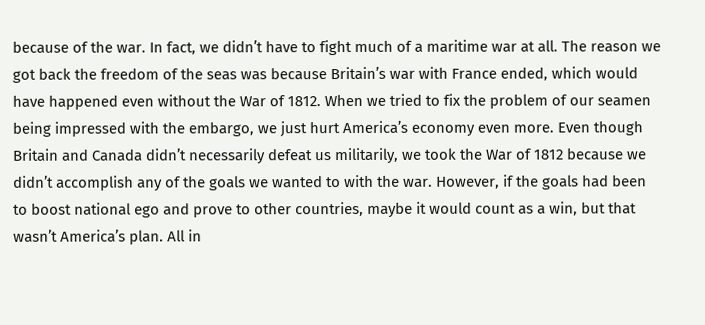because of the war. In fact, we didn’t have to fight much of a maritime war at all. The reason we got back the freedom of the seas was because Britain’s war with France ended, which would have happened even without the War of 1812. When we tried to fix the problem of our seamen being impressed with the embargo, we just hurt America’s economy even more. Even though Britain and Canada didn’t necessarily defeat us militarily, we took the War of 1812 because we didn’t accomplish any of the goals we wanted to with the war. However, if the goals had been to boost national ego and prove to other countries, maybe it would count as a win, but that wasn’t America’s plan. All in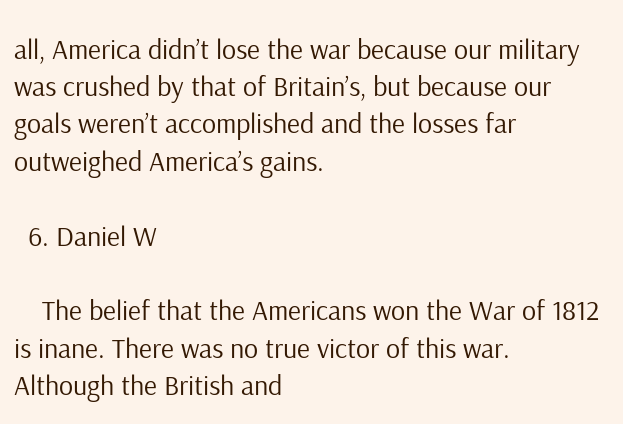all, America didn’t lose the war because our military was crushed by that of Britain’s, but because our goals weren’t accomplished and the losses far outweighed America’s gains.

  6. Daniel W

    The belief that the Americans won the War of 1812 is inane. There was no true victor of this war. Although the British and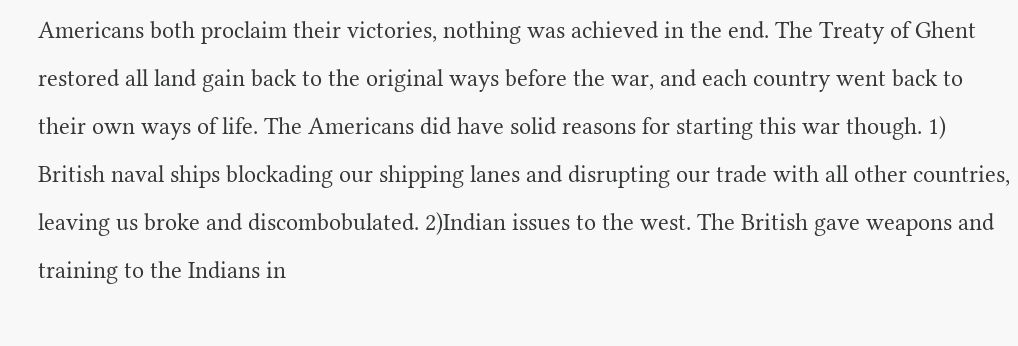Americans both proclaim their victories, nothing was achieved in the end. The Treaty of Ghent restored all land gain back to the original ways before the war, and each country went back to their own ways of life. The Americans did have solid reasons for starting this war though. 1) British naval ships blockading our shipping lanes and disrupting our trade with all other countries, leaving us broke and discombobulated. 2)Indian issues to the west. The British gave weapons and training to the Indians in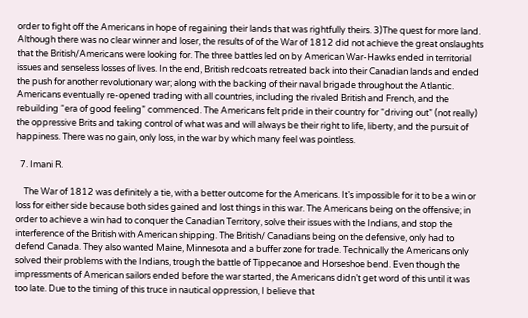order to fight off the Americans in hope of regaining their lands that was rightfully theirs. 3)The quest for more land. Although there was no clear winner and loser, the results of of the War of 1812 did not achieve the great onslaughts that the British/Americans were looking for. The three battles led on by American War-Hawks ended in territorial issues and senseless losses of lives. In the end, British redcoats retreated back into their Canadian lands and ended the push for another revolutionary war; along with the backing of their naval brigade throughout the Atlantic. Americans eventually re-opened trading with all countries, including the rivaled British and French, and the rebuilding “era of good feeling” commenced. The Americans felt pride in their country for “driving out” (not really) the oppressive Brits and taking control of what was and will always be their right to life, liberty, and the pursuit of happiness. There was no gain, only loss, in the war by which many feel was pointless.

  7. Imani R.

    The War of 1812 was definitely a tie, with a better outcome for the Americans. It’s impossible for it to be a win or loss for either side because both sides gained and lost things in this war. The Americans being on the offensive; in order to achieve a win had to conquer the Canadian Territory, solve their issues with the Indians, and stop the interference of the British with American shipping. The British/ Canadians being on the defensive, only had to defend Canada. They also wanted Maine, Minnesota and a buffer zone for trade. Technically the Americans only solved their problems with the Indians, trough the battle of Tippecanoe and Horseshoe bend. Even though the impressments of American sailors ended before the war started, the Americans didn’t get word of this until it was too late. Due to the timing of this truce in nautical oppression, I believe that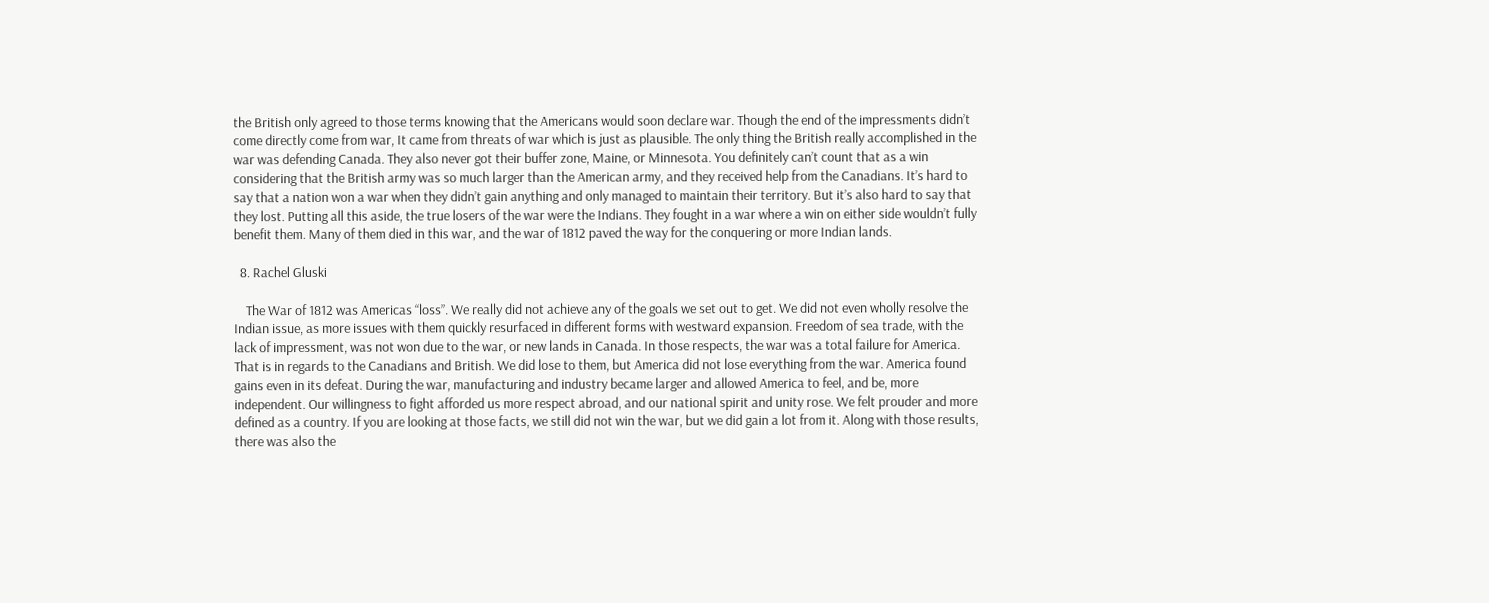the British only agreed to those terms knowing that the Americans would soon declare war. Though the end of the impressments didn’t come directly come from war, It came from threats of war which is just as plausible. The only thing the British really accomplished in the war was defending Canada. They also never got their buffer zone, Maine, or Minnesota. You definitely can’t count that as a win considering that the British army was so much larger than the American army, and they received help from the Canadians. It’s hard to say that a nation won a war when they didn’t gain anything and only managed to maintain their territory. But it’s also hard to say that they lost. Putting all this aside, the true losers of the war were the Indians. They fought in a war where a win on either side wouldn’t fully benefit them. Many of them died in this war, and the war of 1812 paved the way for the conquering or more Indian lands.

  8. Rachel Gluski

    The War of 1812 was Americas “loss”. We really did not achieve any of the goals we set out to get. We did not even wholly resolve the Indian issue, as more issues with them quickly resurfaced in different forms with westward expansion. Freedom of sea trade, with the lack of impressment, was not won due to the war, or new lands in Canada. In those respects, the war was a total failure for America. That is in regards to the Canadians and British. We did lose to them, but America did not lose everything from the war. America found gains even in its defeat. During the war, manufacturing and industry became larger and allowed America to feel, and be, more independent. Our willingness to fight afforded us more respect abroad, and our national spirit and unity rose. We felt prouder and more defined as a country. If you are looking at those facts, we still did not win the war, but we did gain a lot from it. Along with those results, there was also the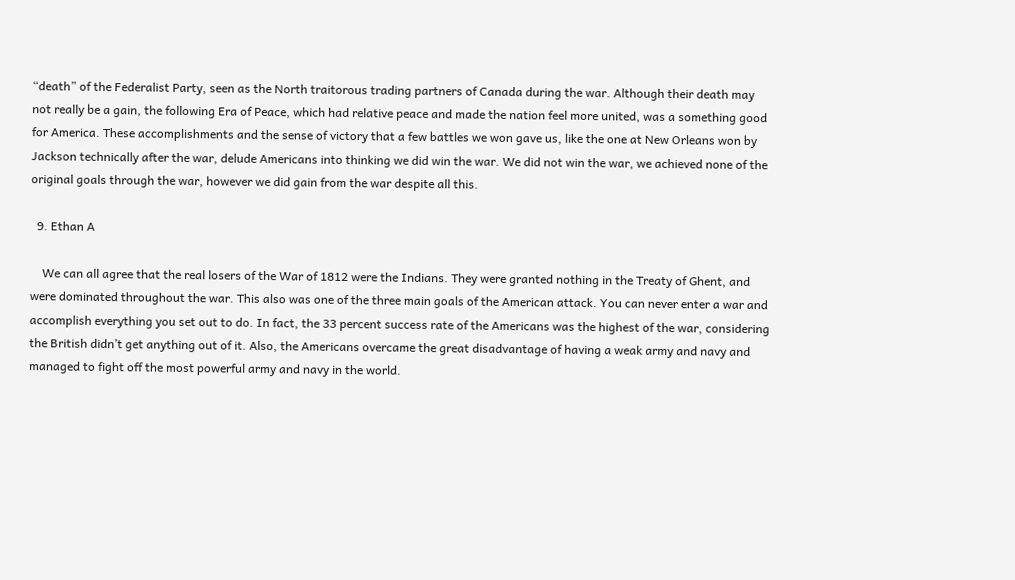“death” of the Federalist Party, seen as the North traitorous trading partners of Canada during the war. Although their death may not really be a gain, the following Era of Peace, which had relative peace and made the nation feel more united, was a something good for America. These accomplishments and the sense of victory that a few battles we won gave us, like the one at New Orleans won by Jackson technically after the war, delude Americans into thinking we did win the war. We did not win the war, we achieved none of the original goals through the war, however we did gain from the war despite all this.

  9. Ethan A

    We can all agree that the real losers of the War of 1812 were the Indians. They were granted nothing in the Treaty of Ghent, and were dominated throughout the war. This also was one of the three main goals of the American attack. You can never enter a war and accomplish everything you set out to do. In fact, the 33 percent success rate of the Americans was the highest of the war, considering the British didn’t get anything out of it. Also, the Americans overcame the great disadvantage of having a weak army and navy and managed to fight off the most powerful army and navy in the world.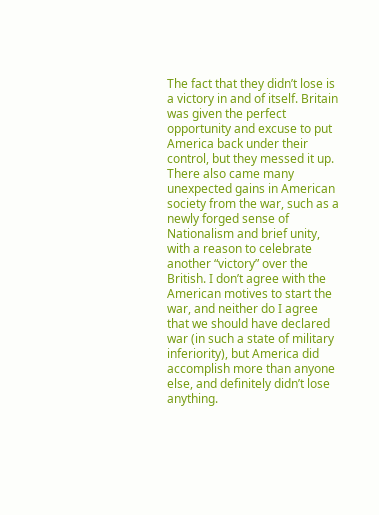The fact that they didn’t lose is a victory in and of itself. Britain was given the perfect opportunity and excuse to put America back under their control, but they messed it up. There also came many unexpected gains in American society from the war, such as a newly forged sense of Nationalism and brief unity, with a reason to celebrate another “victory” over the British. I don’t agree with the American motives to start the war, and neither do I agree that we should have declared war (in such a state of military inferiority), but America did accomplish more than anyone else, and definitely didn’t lose anything.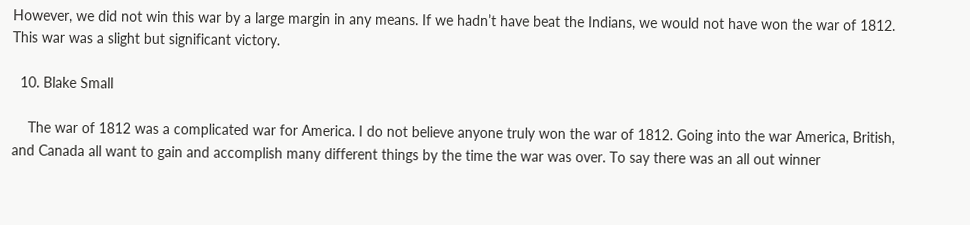However, we did not win this war by a large margin in any means. If we hadn’t have beat the Indians, we would not have won the war of 1812. This war was a slight but significant victory.

  10. Blake Small

    The war of 1812 was a complicated war for America. I do not believe anyone truly won the war of 1812. Going into the war America, British, and Canada all want to gain and accomplish many different things by the time the war was over. To say there was an all out winner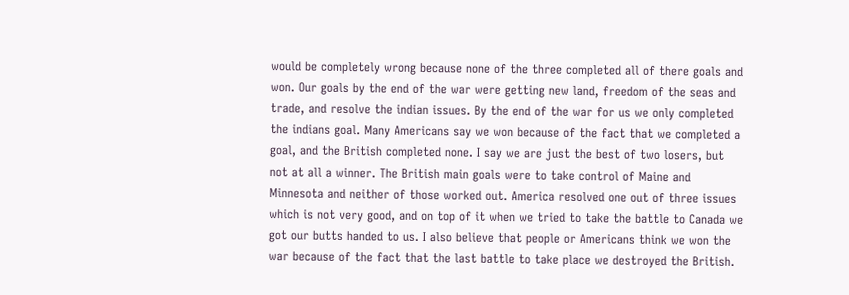would be completely wrong because none of the three completed all of there goals and won. Our goals by the end of the war were getting new land, freedom of the seas and trade, and resolve the indian issues. By the end of the war for us we only completed the indians goal. Many Americans say we won because of the fact that we completed a goal, and the British completed none. I say we are just the best of two losers, but not at all a winner. The British main goals were to take control of Maine and Minnesota and neither of those worked out. America resolved one out of three issues which is not very good, and on top of it when we tried to take the battle to Canada we got our butts handed to us. I also believe that people or Americans think we won the war because of the fact that the last battle to take place we destroyed the British.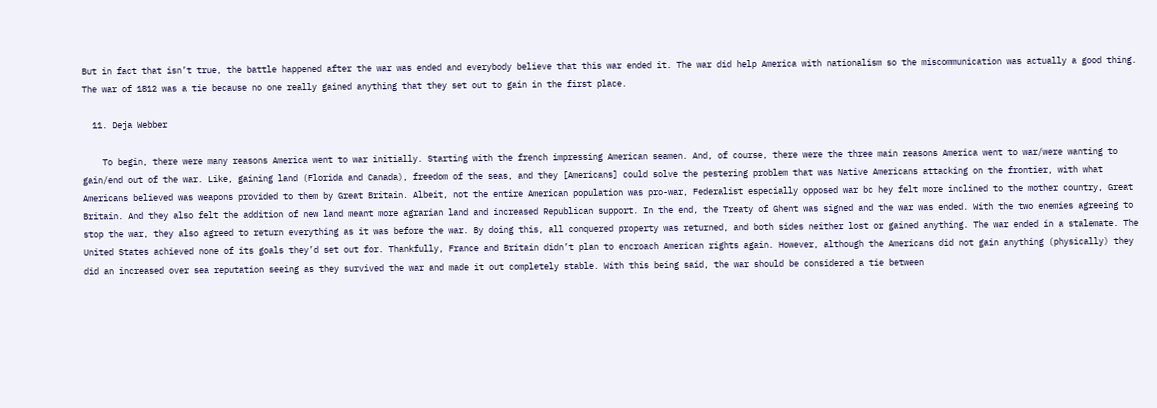But in fact that isn’t true, the battle happened after the war was ended and everybody believe that this war ended it. The war did help America with nationalism so the miscommunication was actually a good thing. The war of 1812 was a tie because no one really gained anything that they set out to gain in the first place.

  11. Deja Webber

    To begin, there were many reasons America went to war initially. Starting with the french impressing American seamen. And, of course, there were the three main reasons America went to war/were wanting to gain/end out of the war. Like, gaining land (Florida and Canada), freedom of the seas, and they [Americans] could solve the pestering problem that was Native Americans attacking on the frontier, with what Americans believed was weapons provided to them by Great Britain. Albeit, not the entire American population was pro-war, Federalist especially opposed war bc hey felt more inclined to the mother country, Great Britain. And they also felt the addition of new land meant more agrarian land and increased Republican support. In the end, the Treaty of Ghent was signed and the war was ended. With the two enemies agreeing to stop the war, they also agreed to return everything as it was before the war. By doing this, all conquered property was returned, and both sides neither lost or gained anything. The war ended in a stalemate. The United States achieved none of its goals they’d set out for. Thankfully, France and Britain didn’t plan to encroach American rights again. However, although the Americans did not gain anything (physically) they did an increased over sea reputation seeing as they survived the war and made it out completely stable. With this being said, the war should be considered a tie between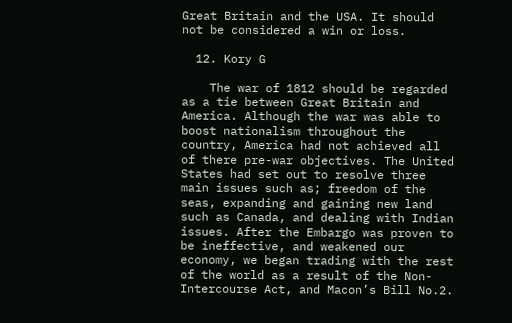Great Britain and the USA. It should not be considered a win or loss.

  12. Kory G

    The war of 1812 should be regarded as a tie between Great Britain and America. Although the war was able to boost nationalism throughout the country, America had not achieved all of there pre-war objectives. The United States had set out to resolve three main issues such as; freedom of the seas, expanding and gaining new land such as Canada, and dealing with Indian issues. After the Embargo was proven to be ineffective, and weakened our economy, we began trading with the rest of the world as a result of the Non-Intercourse Act, and Macon’s Bill No.2.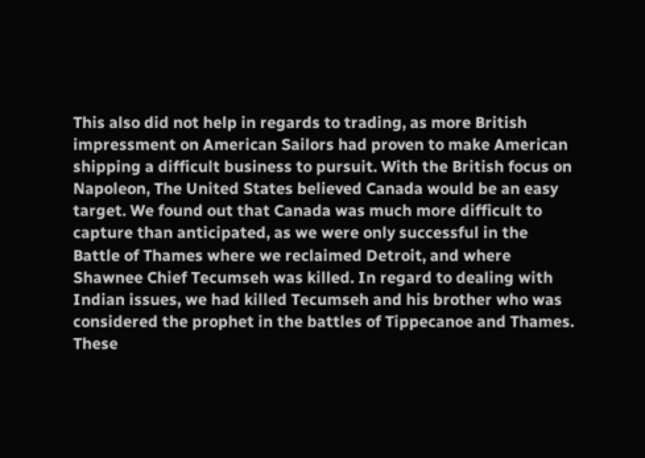This also did not help in regards to trading, as more British impressment on American Sailors had proven to make American shipping a difficult business to pursuit. With the British focus on Napoleon, The United States believed Canada would be an easy target. We found out that Canada was much more difficult to capture than anticipated, as we were only successful in the Battle of Thames where we reclaimed Detroit, and where Shawnee Chief Tecumseh was killed. In regard to dealing with Indian issues, we had killed Tecumseh and his brother who was considered the prophet in the battles of Tippecanoe and Thames. These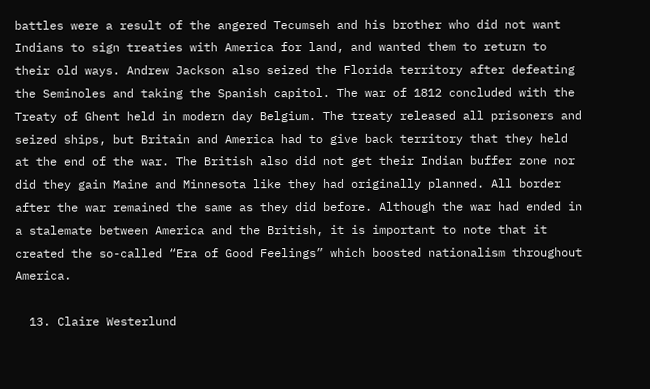battles were a result of the angered Tecumseh and his brother who did not want Indians to sign treaties with America for land, and wanted them to return to their old ways. Andrew Jackson also seized the Florida territory after defeating the Seminoles and taking the Spanish capitol. The war of 1812 concluded with the Treaty of Ghent held in modern day Belgium. The treaty released all prisoners and seized ships, but Britain and America had to give back territory that they held at the end of the war. The British also did not get their Indian buffer zone nor did they gain Maine and Minnesota like they had originally planned. All border after the war remained the same as they did before. Although the war had ended in a stalemate between America and the British, it is important to note that it created the so-called “Era of Good Feelings” which boosted nationalism throughout America.

  13. Claire Westerlund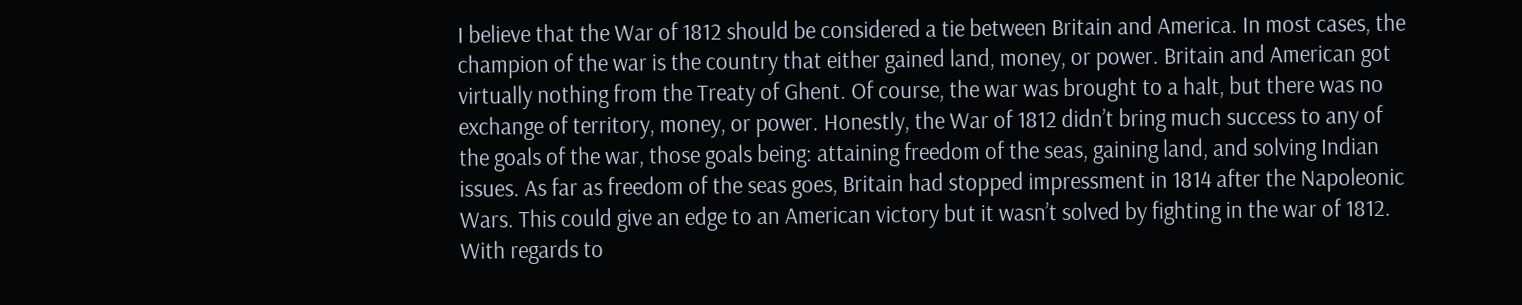I believe that the War of 1812 should be considered a tie between Britain and America. In most cases, the champion of the war is the country that either gained land, money, or power. Britain and American got virtually nothing from the Treaty of Ghent. Of course, the war was brought to a halt, but there was no exchange of territory, money, or power. Honestly, the War of 1812 didn’t bring much success to any of the goals of the war, those goals being: attaining freedom of the seas, gaining land, and solving Indian issues. As far as freedom of the seas goes, Britain had stopped impressment in 1814 after the Napoleonic Wars. This could give an edge to an American victory but it wasn’t solved by fighting in the war of 1812. With regards to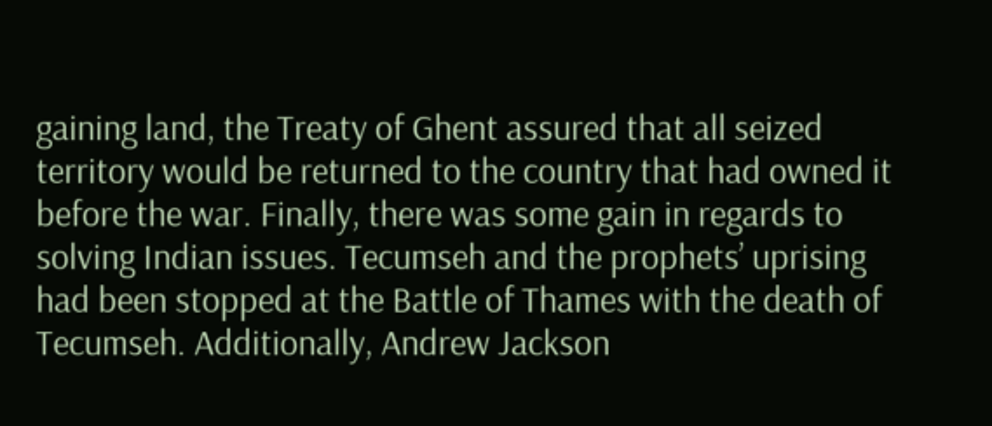gaining land, the Treaty of Ghent assured that all seized territory would be returned to the country that had owned it before the war. Finally, there was some gain in regards to solving Indian issues. Tecumseh and the prophets’ uprising had been stopped at the Battle of Thames with the death of Tecumseh. Additionally, Andrew Jackson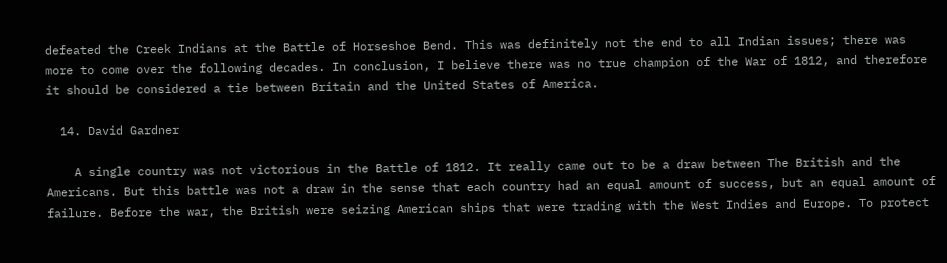defeated the Creek Indians at the Battle of Horseshoe Bend. This was definitely not the end to all Indian issues; there was more to come over the following decades. In conclusion, I believe there was no true champion of the War of 1812, and therefore it should be considered a tie between Britain and the United States of America.

  14. David Gardner

    A single country was not victorious in the Battle of 1812. It really came out to be a draw between The British and the Americans. But this battle was not a draw in the sense that each country had an equal amount of success, but an equal amount of failure. Before the war, the British were seizing American ships that were trading with the West Indies and Europe. To protect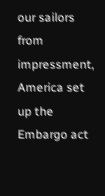our sailors from impressment, America set up the Embargo act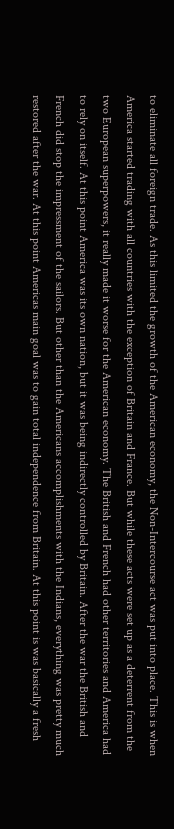to eliminate all foreign trade. As this limited the growth of the American economy, the Non-Intercourse act was put into place. This is when America started trading with all countries with the exception of Britain and France. But while these acts were set up as a deterrent from the two European superpowers, it really made it worse for the American economy. The British and French had other territories and America had to rely on itself. At this point America was its own nation, but it was being indirectly controlled by Britain. After the war the British and French did stop the impressment of the sailors. But other than the Americans accomplishments with the Indians, everything was pretty much restored after the war. At this point Americas main goal was to gain total independence from Britain. At this point is was basically a fresh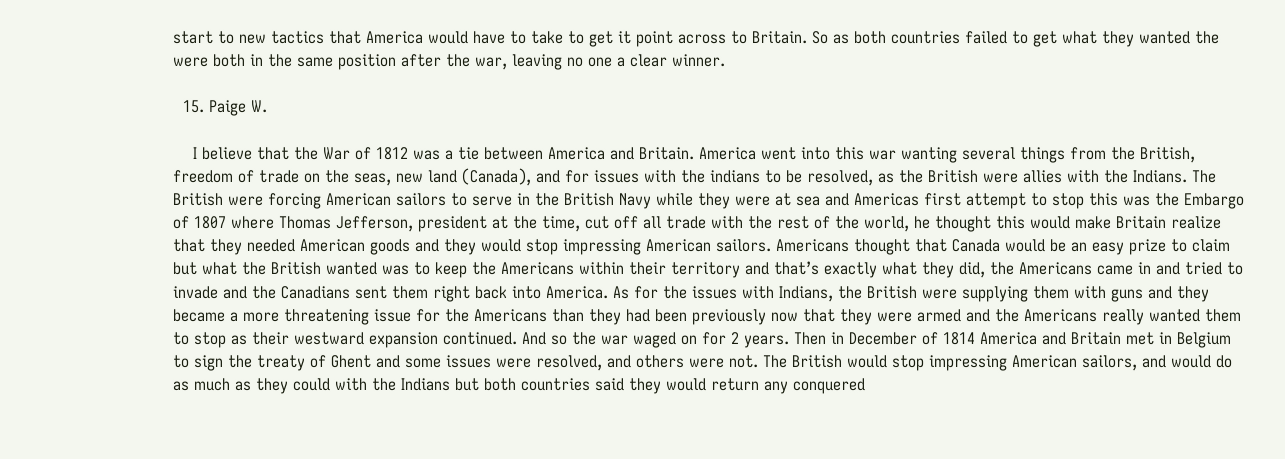start to new tactics that America would have to take to get it point across to Britain. So as both countries failed to get what they wanted the were both in the same position after the war, leaving no one a clear winner.

  15. Paige W.

    I believe that the War of 1812 was a tie between America and Britain. America went into this war wanting several things from the British, freedom of trade on the seas, new land (Canada), and for issues with the indians to be resolved, as the British were allies with the Indians. The British were forcing American sailors to serve in the British Navy while they were at sea and Americas first attempt to stop this was the Embargo of 1807 where Thomas Jefferson, president at the time, cut off all trade with the rest of the world, he thought this would make Britain realize that they needed American goods and they would stop impressing American sailors. Americans thought that Canada would be an easy prize to claim but what the British wanted was to keep the Americans within their territory and that’s exactly what they did, the Americans came in and tried to invade and the Canadians sent them right back into America. As for the issues with Indians, the British were supplying them with guns and they became a more threatening issue for the Americans than they had been previously now that they were armed and the Americans really wanted them to stop as their westward expansion continued. And so the war waged on for 2 years. Then in December of 1814 America and Britain met in Belgium to sign the treaty of Ghent and some issues were resolved, and others were not. The British would stop impressing American sailors, and would do as much as they could with the Indians but both countries said they would return any conquered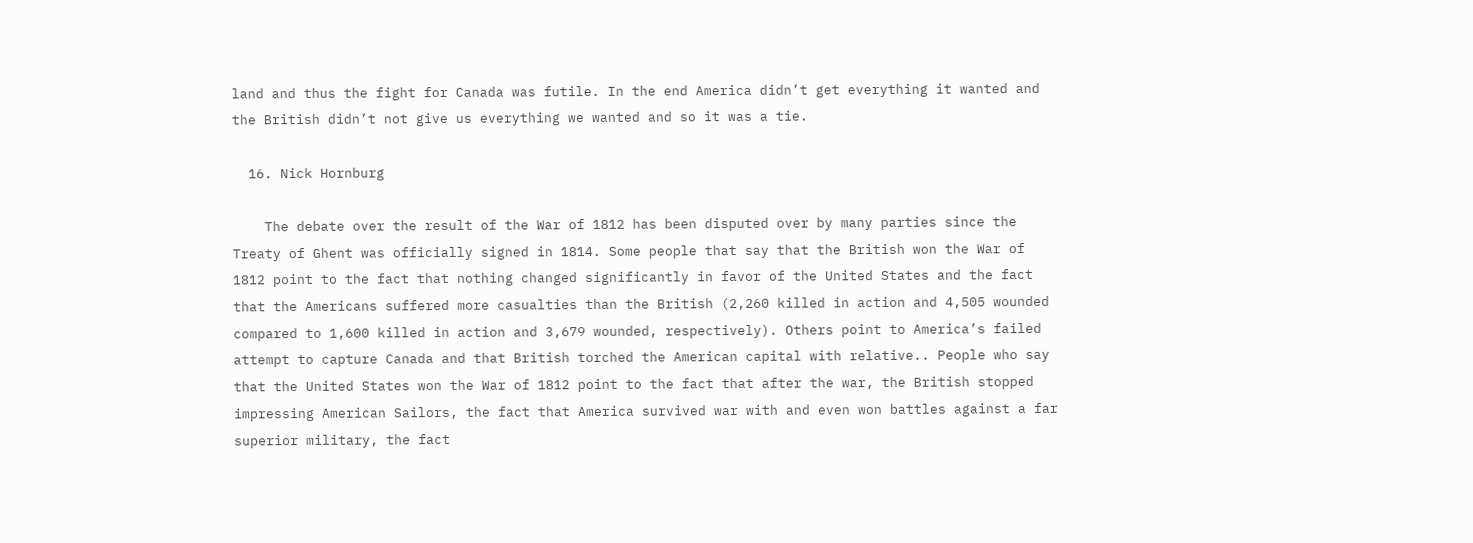land and thus the fight for Canada was futile. In the end America didn’t get everything it wanted and the British didn’t not give us everything we wanted and so it was a tie.

  16. Nick Hornburg

    The debate over the result of the War of 1812 has been disputed over by many parties since the Treaty of Ghent was officially signed in 1814. Some people that say that the British won the War of 1812 point to the fact that nothing changed significantly in favor of the United States and the fact that the Americans suffered more casualties than the British (2,260 killed in action and 4,505 wounded compared to 1,600 killed in action and 3,679 wounded, respectively). Others point to America’s failed attempt to capture Canada and that British torched the American capital with relative.. People who say that the United States won the War of 1812 point to the fact that after the war, the British stopped impressing American Sailors, the fact that America survived war with and even won battles against a far superior military, the fact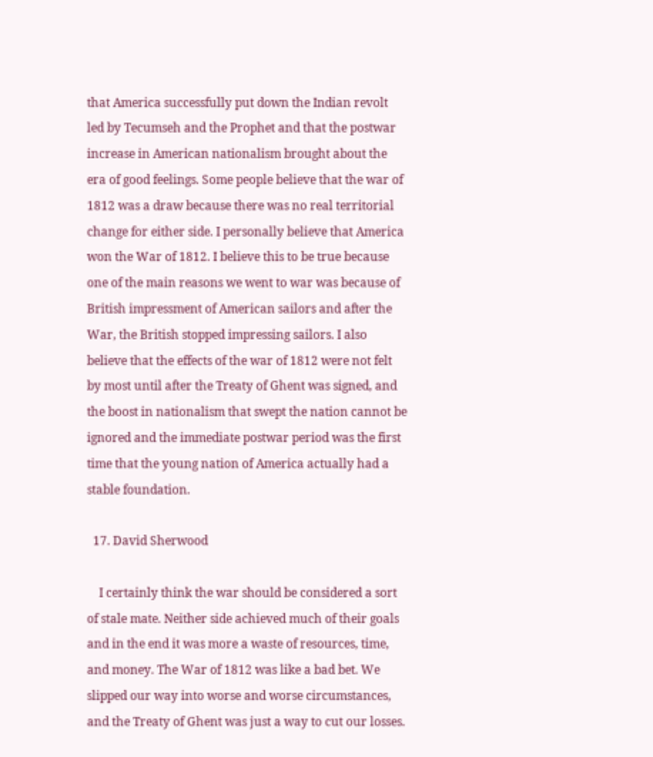that America successfully put down the Indian revolt led by Tecumseh and the Prophet and that the postwar increase in American nationalism brought about the era of good feelings. Some people believe that the war of 1812 was a draw because there was no real territorial change for either side. I personally believe that America won the War of 1812. I believe this to be true because one of the main reasons we went to war was because of British impressment of American sailors and after the War, the British stopped impressing sailors. I also believe that the effects of the war of 1812 were not felt by most until after the Treaty of Ghent was signed, and the boost in nationalism that swept the nation cannot be ignored and the immediate postwar period was the first time that the young nation of America actually had a stable foundation.

  17. David Sherwood

    I certainly think the war should be considered a sort of stale mate. Neither side achieved much of their goals and in the end it was more a waste of resources, time, and money. The War of 1812 was like a bad bet. We slipped our way into worse and worse circumstances, and the Treaty of Ghent was just a way to cut our losses.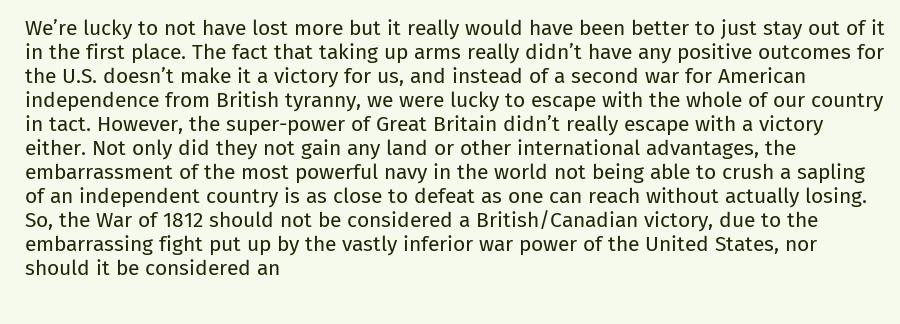We’re lucky to not have lost more but it really would have been better to just stay out of it in the first place. The fact that taking up arms really didn’t have any positive outcomes for the U.S. doesn’t make it a victory for us, and instead of a second war for American independence from British tyranny, we were lucky to escape with the whole of our country in tact. However, the super-power of Great Britain didn’t really escape with a victory either. Not only did they not gain any land or other international advantages, the embarrassment of the most powerful navy in the world not being able to crush a sapling of an independent country is as close to defeat as one can reach without actually losing. So, the War of 1812 should not be considered a British/Canadian victory, due to the embarrassing fight put up by the vastly inferior war power of the United States, nor should it be considered an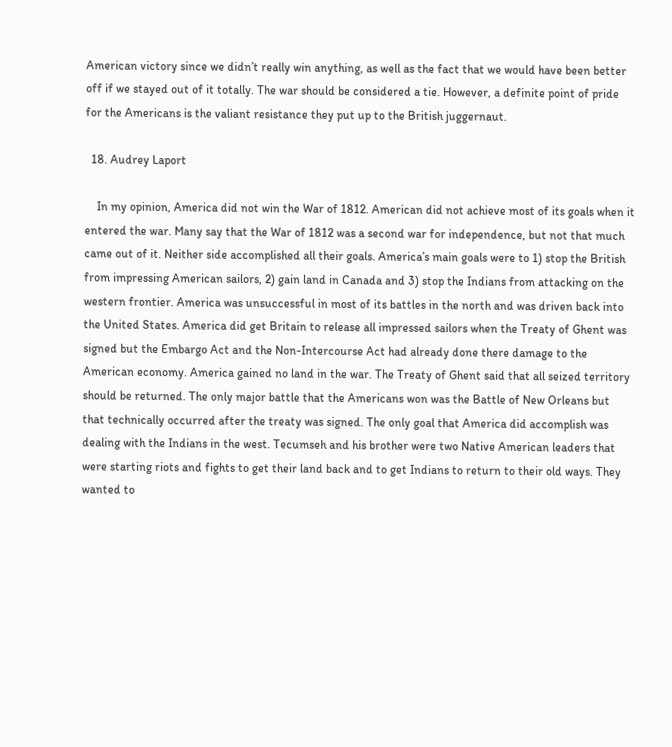American victory since we didn’t really win anything, as well as the fact that we would have been better off if we stayed out of it totally. The war should be considered a tie. However, a definite point of pride for the Americans is the valiant resistance they put up to the British juggernaut.

  18. Audrey Laport

    In my opinion, America did not win the War of 1812. American did not achieve most of its goals when it entered the war. Many say that the War of 1812 was a second war for independence, but not that much came out of it. Neither side accomplished all their goals. America’s main goals were to 1) stop the British from impressing American sailors, 2) gain land in Canada and 3) stop the Indians from attacking on the western frontier. America was unsuccessful in most of its battles in the north and was driven back into the United States. America did get Britain to release all impressed sailors when the Treaty of Ghent was signed but the Embargo Act and the Non-Intercourse Act had already done there damage to the American economy. America gained no land in the war. The Treaty of Ghent said that all seized territory should be returned. The only major battle that the Americans won was the Battle of New Orleans but that technically occurred after the treaty was signed. The only goal that America did accomplish was dealing with the Indians in the west. Tecumseh and his brother were two Native American leaders that were starting riots and fights to get their land back and to get Indians to return to their old ways. They wanted to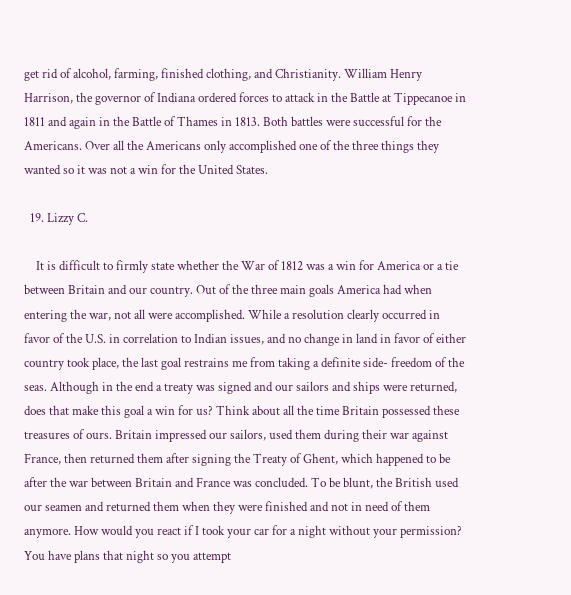get rid of alcohol, farming, finished clothing, and Christianity. William Henry Harrison, the governor of Indiana ordered forces to attack in the Battle at Tippecanoe in 1811 and again in the Battle of Thames in 1813. Both battles were successful for the Americans. Over all the Americans only accomplished one of the three things they wanted so it was not a win for the United States.

  19. Lizzy C.

    It is difficult to firmly state whether the War of 1812 was a win for America or a tie between Britain and our country. Out of the three main goals America had when entering the war, not all were accomplished. While a resolution clearly occurred in favor of the U.S. in correlation to Indian issues, and no change in land in favor of either country took place, the last goal restrains me from taking a definite side- freedom of the seas. Although in the end a treaty was signed and our sailors and ships were returned, does that make this goal a win for us? Think about all the time Britain possessed these treasures of ours. Britain impressed our sailors, used them during their war against France, then returned them after signing the Treaty of Ghent, which happened to be after the war between Britain and France was concluded. To be blunt, the British used our seamen and returned them when they were finished and not in need of them anymore. How would you react if I took your car for a night without your permission? You have plans that night so you attempt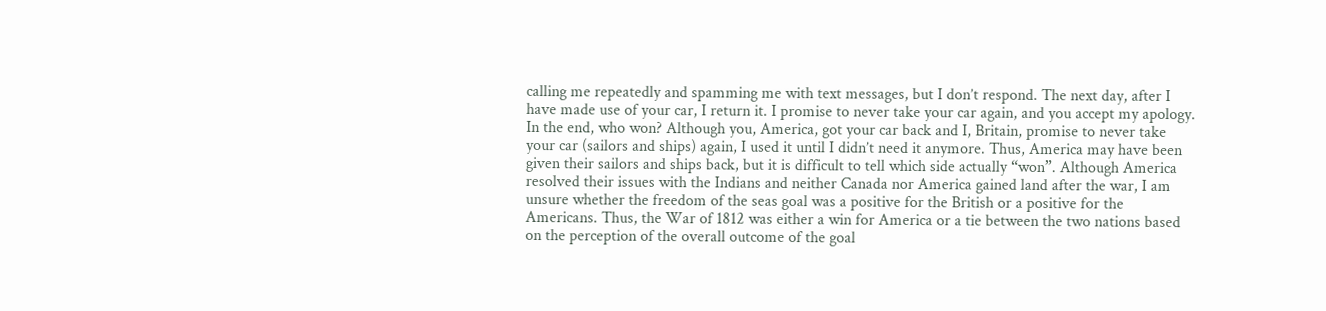calling me repeatedly and spamming me with text messages, but I don’t respond. The next day, after I have made use of your car, I return it. I promise to never take your car again, and you accept my apology. In the end, who won? Although you, America, got your car back and I, Britain, promise to never take your car (sailors and ships) again, I used it until I didn’t need it anymore. Thus, America may have been given their sailors and ships back, but it is difficult to tell which side actually “won”. Although America resolved their issues with the Indians and neither Canada nor America gained land after the war, I am unsure whether the freedom of the seas goal was a positive for the British or a positive for the Americans. Thus, the War of 1812 was either a win for America or a tie between the two nations based on the perception of the overall outcome of the goal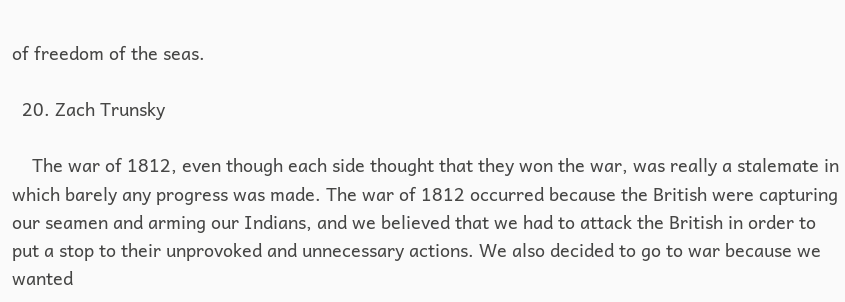of freedom of the seas.

  20. Zach Trunsky

    The war of 1812, even though each side thought that they won the war, was really a stalemate in which barely any progress was made. The war of 1812 occurred because the British were capturing our seamen and arming our Indians, and we believed that we had to attack the British in order to put a stop to their unprovoked and unnecessary actions. We also decided to go to war because we wanted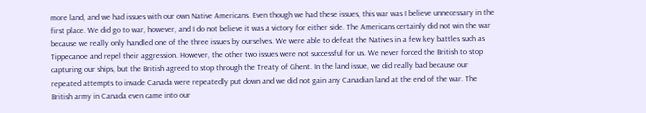more land, and we had issues with our own Native Americans. Even though we had these issues, this war was I believe unnecessary in the first place. We did go to war, however, and I do not believe it was a victory for either side. The Americans certainly did not win the war because we really only handled one of the three issues by ourselves. We were able to defeat the Natives in a few key battles such as Tippecanoe and repel their aggression. However, the other two issues were not successful for us. We never forced the British to stop capturing our ships, but the British agreed to stop through the Treaty of Ghent. In the land issue, we did really bad because our repeated attempts to invade Canada were repeatedly put down and we did not gain any Canadian land at the end of the war. The British army in Canada even came into our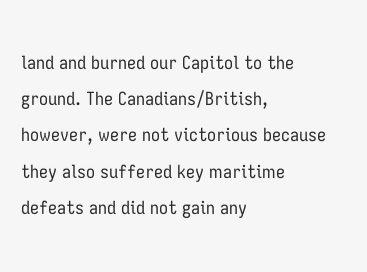land and burned our Capitol to the ground. The Canadians/British, however, were not victorious because they also suffered key maritime defeats and did not gain any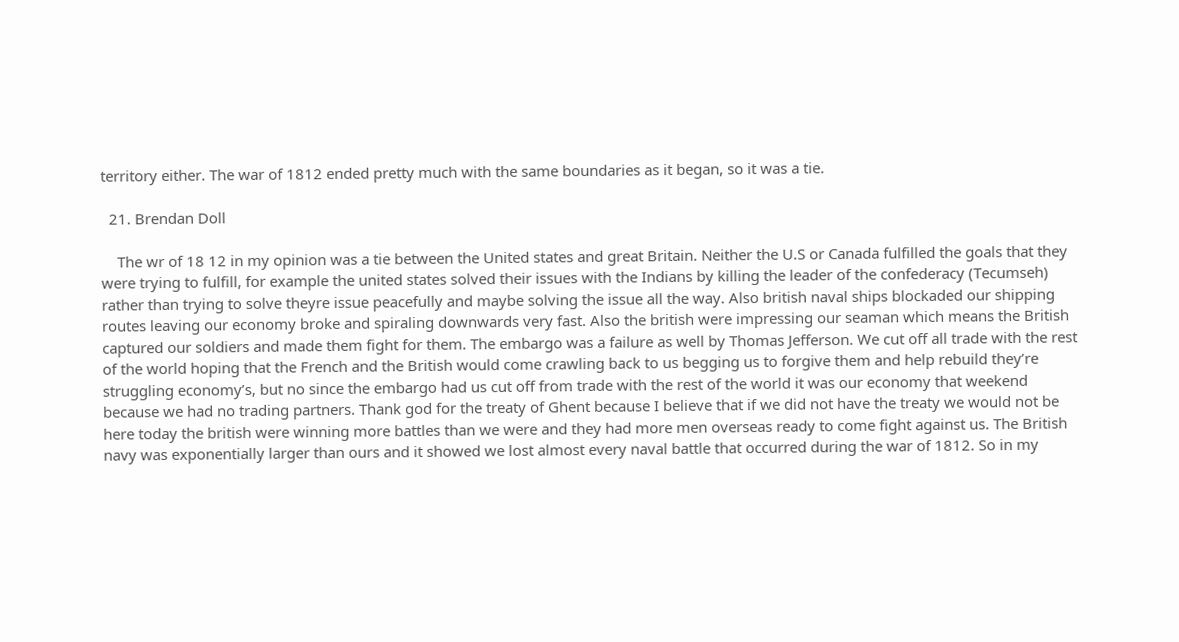territory either. The war of 1812 ended pretty much with the same boundaries as it began, so it was a tie.

  21. Brendan Doll

    The wr of 18 12 in my opinion was a tie between the United states and great Britain. Neither the U.S or Canada fulfilled the goals that they were trying to fulfill, for example the united states solved their issues with the Indians by killing the leader of the confederacy (Tecumseh) rather than trying to solve theyre issue peacefully and maybe solving the issue all the way. Also british naval ships blockaded our shipping routes leaving our economy broke and spiraling downwards very fast. Also the british were impressing our seaman which means the British captured our soldiers and made them fight for them. The embargo was a failure as well by Thomas Jefferson. We cut off all trade with the rest of the world hoping that the French and the British would come crawling back to us begging us to forgive them and help rebuild they’re struggling economy’s, but no since the embargo had us cut off from trade with the rest of the world it was our economy that weekend because we had no trading partners. Thank god for the treaty of Ghent because I believe that if we did not have the treaty we would not be here today the british were winning more battles than we were and they had more men overseas ready to come fight against us. The British navy was exponentially larger than ours and it showed we lost almost every naval battle that occurred during the war of 1812. So in my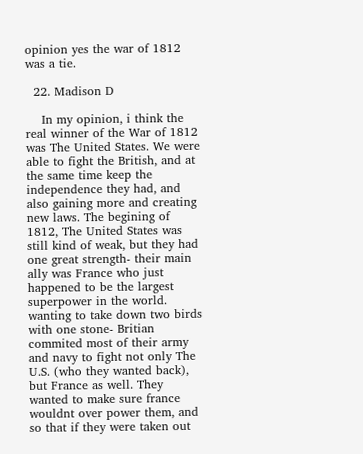opinion yes the war of 1812 was a tie.

  22. Madison D

    In my opinion, i think the real winner of the War of 1812 was The United States. We were able to fight the British, and at the same time keep the independence they had, and also gaining more and creating new laws. The begining of 1812, The United States was still kind of weak, but they had one great strength- their main ally was France who just happened to be the largest superpower in the world. wanting to take down two birds with one stone- Britian commited most of their army and navy to fight not only The U.S. (who they wanted back), but France as well. They wanted to make sure france wouldnt over power them, and so that if they were taken out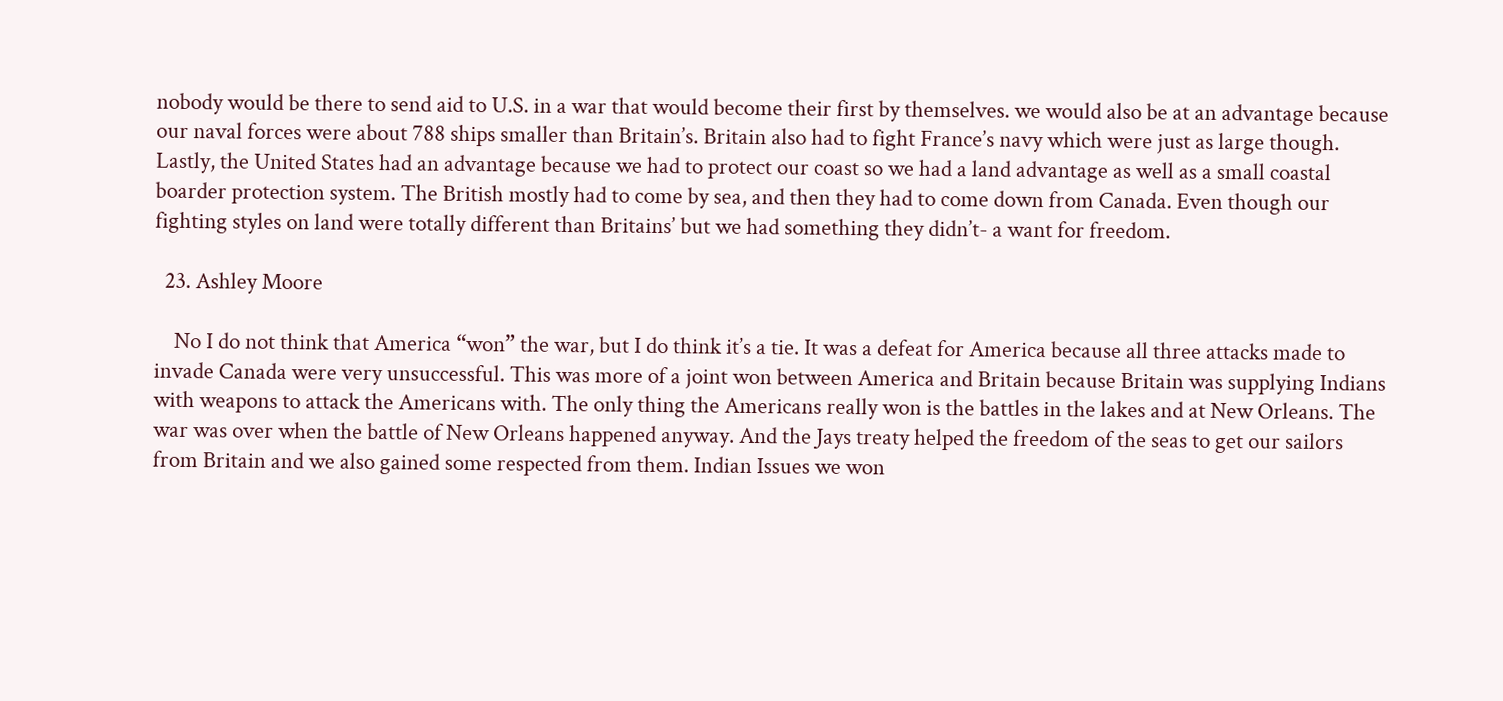nobody would be there to send aid to U.S. in a war that would become their first by themselves. we would also be at an advantage because our naval forces were about 788 ships smaller than Britain’s. Britain also had to fight France’s navy which were just as large though. Lastly, the United States had an advantage because we had to protect our coast so we had a land advantage as well as a small coastal boarder protection system. The British mostly had to come by sea, and then they had to come down from Canada. Even though our fighting styles on land were totally different than Britains’ but we had something they didn’t- a want for freedom.

  23. Ashley Moore

    No I do not think that America “won” the war, but I do think it’s a tie. It was a defeat for America because all three attacks made to invade Canada were very unsuccessful. This was more of a joint won between America and Britain because Britain was supplying Indians with weapons to attack the Americans with. The only thing the Americans really won is the battles in the lakes and at New Orleans. The war was over when the battle of New Orleans happened anyway. And the Jays treaty helped the freedom of the seas to get our sailors from Britain and we also gained some respected from them. Indian Issues we won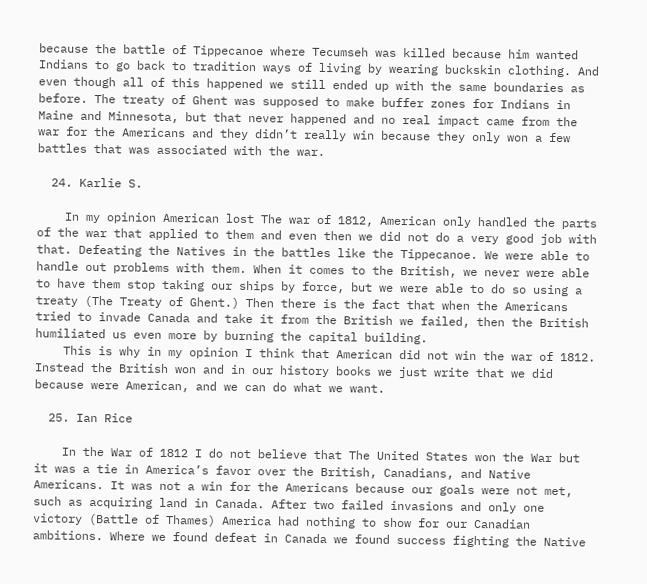because the battle of Tippecanoe where Tecumseh was killed because him wanted Indians to go back to tradition ways of living by wearing buckskin clothing. And even though all of this happened we still ended up with the same boundaries as before. The treaty of Ghent was supposed to make buffer zones for Indians in Maine and Minnesota, but that never happened and no real impact came from the war for the Americans and they didn’t really win because they only won a few battles that was associated with the war.

  24. Karlie S.

    In my opinion American lost The war of 1812, American only handled the parts of the war that applied to them and even then we did not do a very good job with that. Defeating the Natives in the battles like the Tippecanoe. We were able to handle out problems with them. When it comes to the British, we never were able to have them stop taking our ships by force, but we were able to do so using a treaty (The Treaty of Ghent.) Then there is the fact that when the Americans tried to invade Canada and take it from the British we failed, then the British humiliated us even more by burning the capital building.
    This is why in my opinion I think that American did not win the war of 1812. Instead the British won and in our history books we just write that we did because were American, and we can do what we want.

  25. Ian Rice

    In the War of 1812 I do not believe that The United States won the War but it was a tie in America’s favor over the British, Canadians, and Native Americans. It was not a win for the Americans because our goals were not met, such as acquiring land in Canada. After two failed invasions and only one victory (Battle of Thames) America had nothing to show for our Canadian ambitions. Where we found defeat in Canada we found success fighting the Native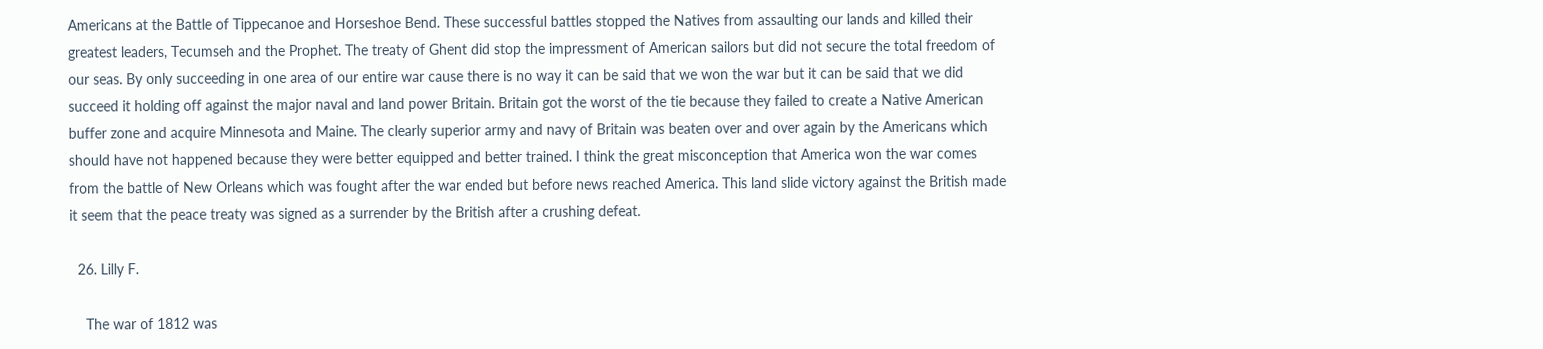Americans at the Battle of Tippecanoe and Horseshoe Bend. These successful battles stopped the Natives from assaulting our lands and killed their greatest leaders, Tecumseh and the Prophet. The treaty of Ghent did stop the impressment of American sailors but did not secure the total freedom of our seas. By only succeeding in one area of our entire war cause there is no way it can be said that we won the war but it can be said that we did succeed it holding off against the major naval and land power Britain. Britain got the worst of the tie because they failed to create a Native American buffer zone and acquire Minnesota and Maine. The clearly superior army and navy of Britain was beaten over and over again by the Americans which should have not happened because they were better equipped and better trained. I think the great misconception that America won the war comes from the battle of New Orleans which was fought after the war ended but before news reached America. This land slide victory against the British made it seem that the peace treaty was signed as a surrender by the British after a crushing defeat.

  26. Lilly F.

    The war of 1812 was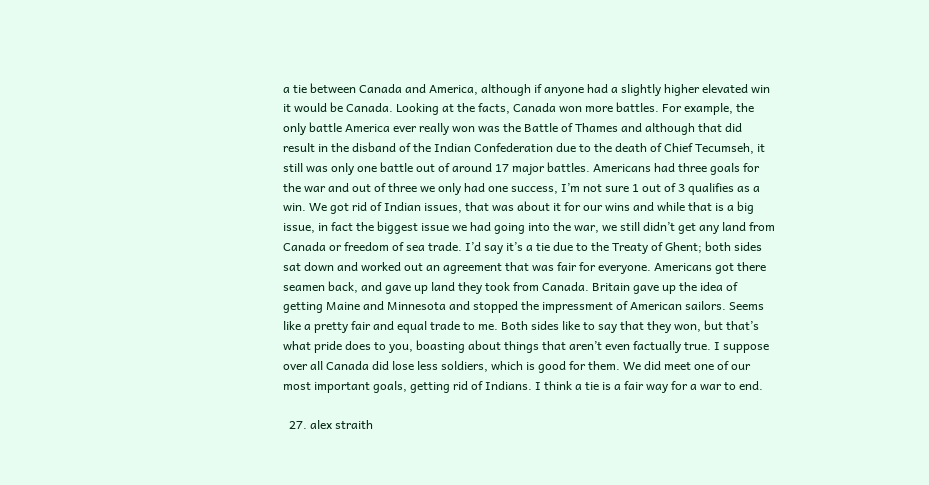a tie between Canada and America, although if anyone had a slightly higher elevated win it would be Canada. Looking at the facts, Canada won more battles. For example, the only battle America ever really won was the Battle of Thames and although that did result in the disband of the Indian Confederation due to the death of Chief Tecumseh, it still was only one battle out of around 17 major battles. Americans had three goals for the war and out of three we only had one success, I’m not sure 1 out of 3 qualifies as a win. We got rid of Indian issues, that was about it for our wins and while that is a big issue, in fact the biggest issue we had going into the war, we still didn’t get any land from Canada or freedom of sea trade. I’d say it’s a tie due to the Treaty of Ghent; both sides sat down and worked out an agreement that was fair for everyone. Americans got there seamen back, and gave up land they took from Canada. Britain gave up the idea of getting Maine and Minnesota and stopped the impressment of American sailors. Seems like a pretty fair and equal trade to me. Both sides like to say that they won, but that’s what pride does to you, boasting about things that aren’t even factually true. I suppose over all Canada did lose less soldiers, which is good for them. We did meet one of our most important goals, getting rid of Indians. I think a tie is a fair way for a war to end.

  27. alex straith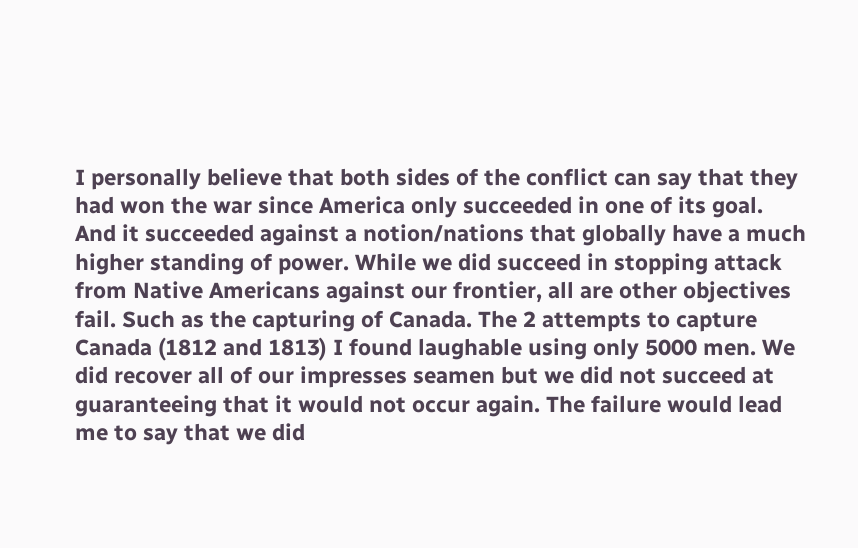I personally believe that both sides of the conflict can say that they had won the war since America only succeeded in one of its goal. And it succeeded against a notion/nations that globally have a much higher standing of power. While we did succeed in stopping attack from Native Americans against our frontier, all are other objectives fail. Such as the capturing of Canada. The 2 attempts to capture Canada (1812 and 1813) I found laughable using only 5000 men. We did recover all of our impresses seamen but we did not succeed at guaranteeing that it would not occur again. The failure would lead me to say that we did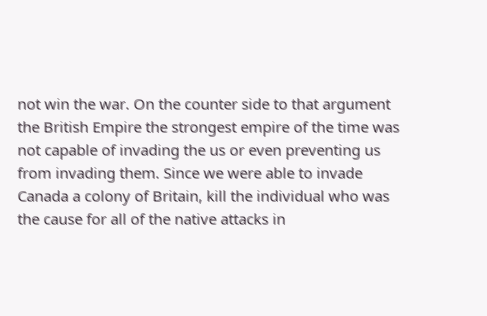not win the war. On the counter side to that argument the British Empire the strongest empire of the time was not capable of invading the us or even preventing us from invading them. Since we were able to invade Canada a colony of Britain, kill the individual who was the cause for all of the native attacks in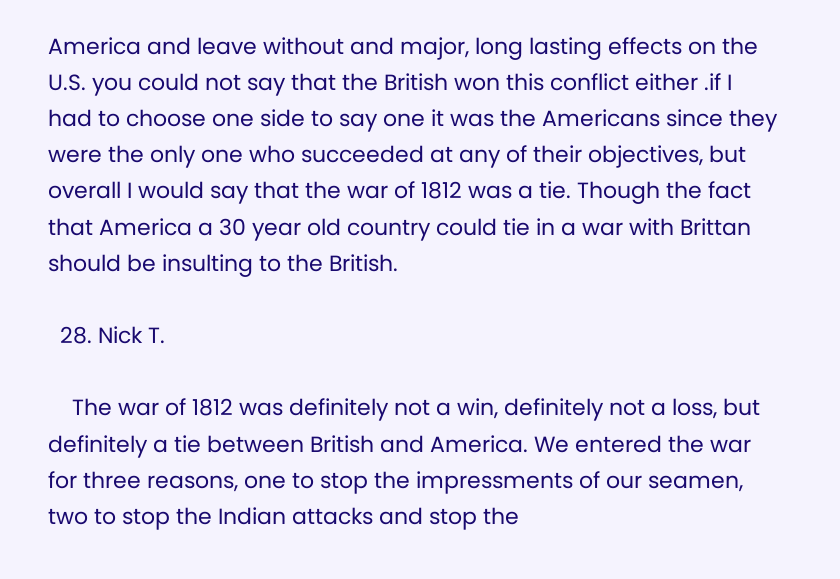America and leave without and major, long lasting effects on the U.S. you could not say that the British won this conflict either .if I had to choose one side to say one it was the Americans since they were the only one who succeeded at any of their objectives, but overall I would say that the war of 1812 was a tie. Though the fact that America a 30 year old country could tie in a war with Brittan should be insulting to the British.

  28. Nick T.

    The war of 1812 was definitely not a win, definitely not a loss, but definitely a tie between British and America. We entered the war for three reasons, one to stop the impressments of our seamen, two to stop the Indian attacks and stop the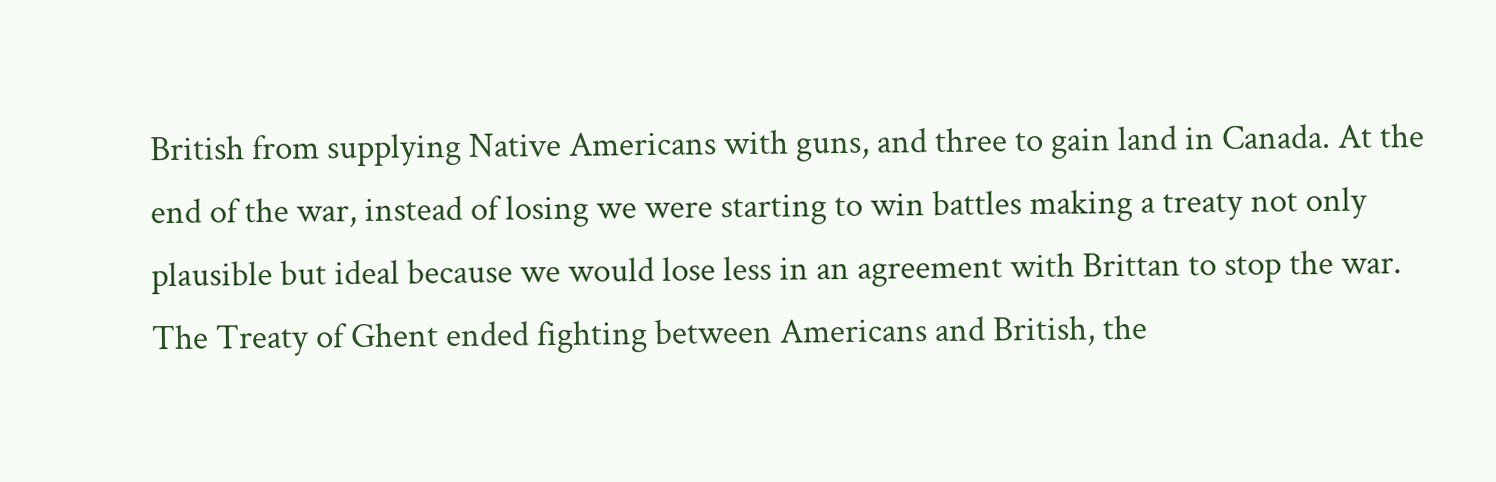British from supplying Native Americans with guns, and three to gain land in Canada. At the end of the war, instead of losing we were starting to win battles making a treaty not only plausible but ideal because we would lose less in an agreement with Brittan to stop the war. The Treaty of Ghent ended fighting between Americans and British, the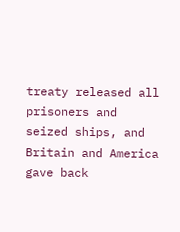treaty released all prisoners and seized ships, and Britain and America gave back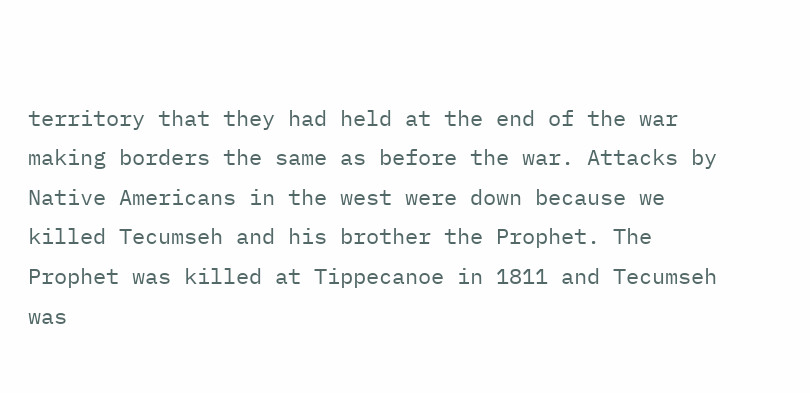territory that they had held at the end of the war making borders the same as before the war. Attacks by Native Americans in the west were down because we killed Tecumseh and his brother the Prophet. The Prophet was killed at Tippecanoe in 1811 and Tecumseh was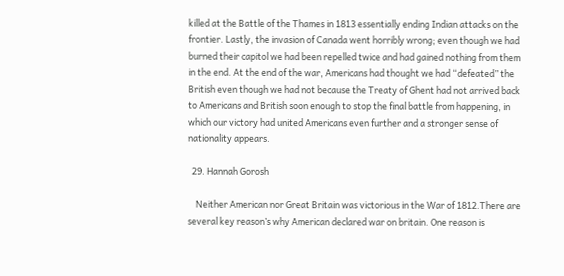killed at the Battle of the Thames in 1813 essentially ending Indian attacks on the frontier. Lastly, the invasion of Canada went horribly wrong; even though we had burned their capitol we had been repelled twice and had gained nothing from them in the end. At the end of the war, Americans had thought we had “defeated” the British even though we had not because the Treaty of Ghent had not arrived back to Americans and British soon enough to stop the final battle from happening, in which our victory had united Americans even further and a stronger sense of nationality appears.

  29. Hannah Gorosh

    Neither American nor Great Britain was victorious in the War of 1812.There are several key reason’s why American declared war on britain. One reason is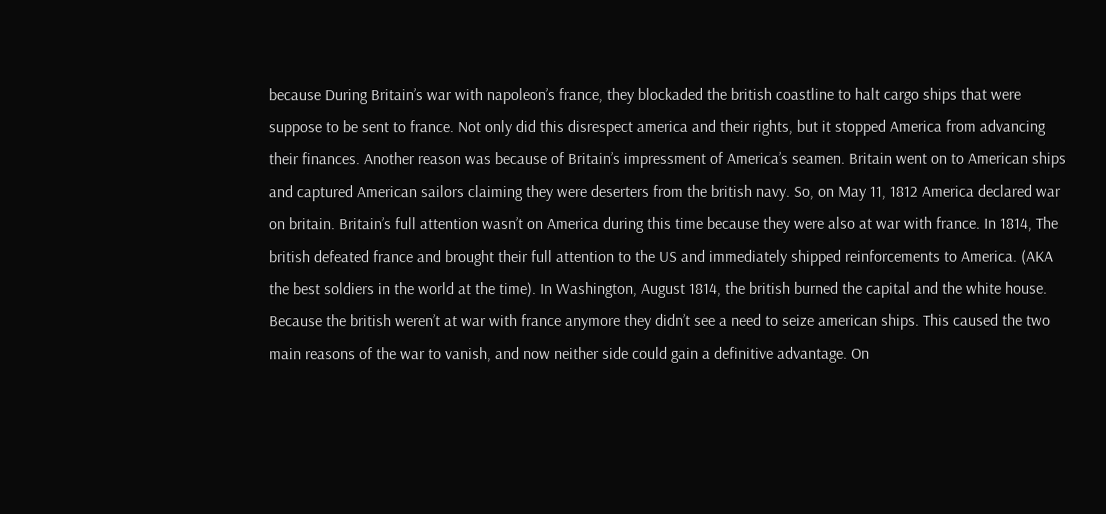because During Britain’s war with napoleon’s france, they blockaded the british coastline to halt cargo ships that were suppose to be sent to france. Not only did this disrespect america and their rights, but it stopped America from advancing their finances. Another reason was because of Britain’s impressment of America’s seamen. Britain went on to American ships and captured American sailors claiming they were deserters from the british navy. So, on May 11, 1812 America declared war on britain. Britain’s full attention wasn’t on America during this time because they were also at war with france. In 1814, The british defeated france and brought their full attention to the US and immediately shipped reinforcements to America. (AKA the best soldiers in the world at the time). In Washington, August 1814, the british burned the capital and the white house. Because the british weren’t at war with france anymore they didn’t see a need to seize american ships. This caused the two main reasons of the war to vanish, and now neither side could gain a definitive advantage. On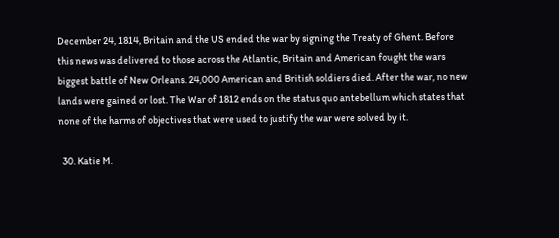December 24, 1814, Britain and the US ended the war by signing the Treaty of Ghent. Before this news was delivered to those across the Atlantic, Britain and American fought the wars biggest battle of New Orleans. 24,000 American and British soldiers died. After the war, no new lands were gained or lost. The War of 1812 ends on the status quo antebellum which states that none of the harms of objectives that were used to justify the war were solved by it.

  30. Katie M.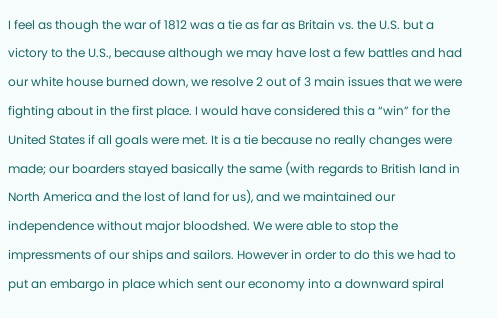I feel as though the war of 1812 was a tie as far as Britain vs. the U.S. but a victory to the U.S., because although we may have lost a few battles and had our white house burned down, we resolve 2 out of 3 main issues that we were fighting about in the first place. I would have considered this a “win” for the United States if all goals were met. It is a tie because no really changes were made; our boarders stayed basically the same (with regards to British land in North America and the lost of land for us), and we maintained our independence without major bloodshed. We were able to stop the impressments of our ships and sailors. However in order to do this we had to put an embargo in place which sent our economy into a downward spiral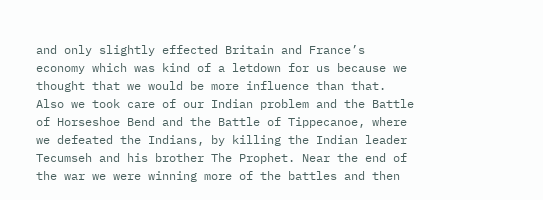and only slightly effected Britain and France’s economy which was kind of a letdown for us because we thought that we would be more influence than that. Also we took care of our Indian problem and the Battle of Horseshoe Bend and the Battle of Tippecanoe, where we defeated the Indians, by killing the Indian leader Tecumseh and his brother The Prophet. Near the end of the war we were winning more of the battles and then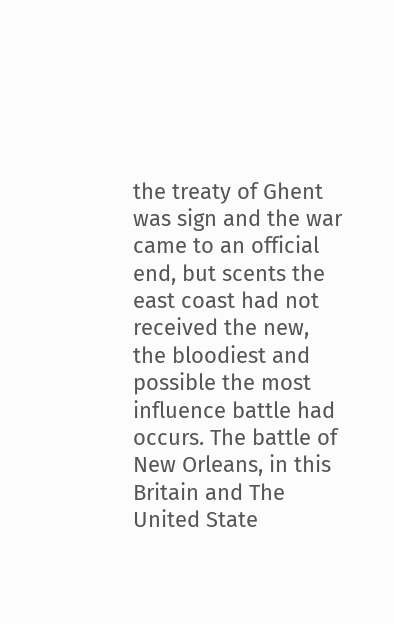the treaty of Ghent was sign and the war came to an official end, but scents the east coast had not received the new, the bloodiest and possible the most influence battle had occurs. The battle of New Orleans, in this Britain and The United State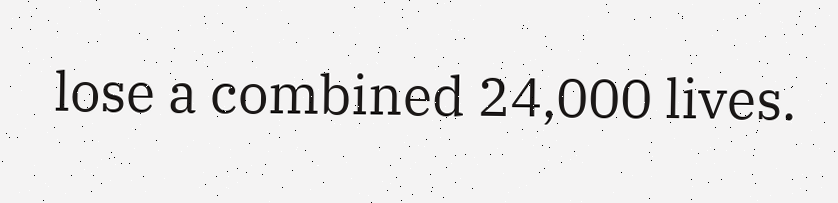lose a combined 24,000 lives.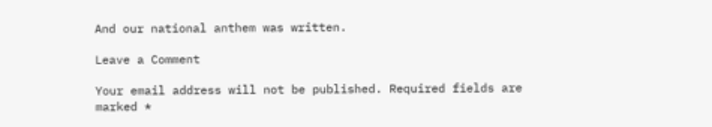And our national anthem was written.

Leave a Comment

Your email address will not be published. Required fields are marked *